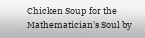Chicken Soup for the Mathematician's Soul by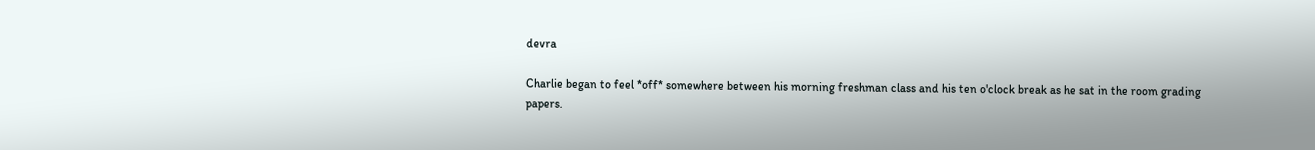devra

Charlie began to feel *off* somewhere between his morning freshman class and his ten o'clock break as he sat in the room grading papers.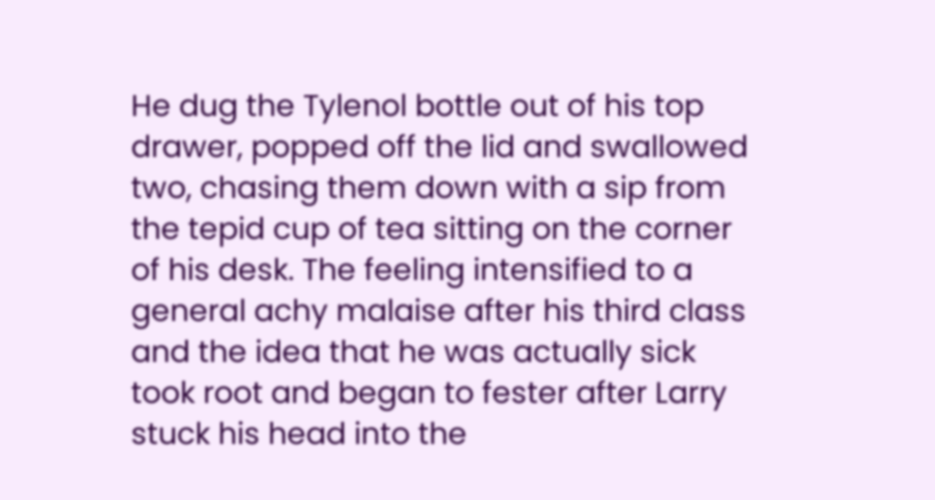He dug the Tylenol bottle out of his top drawer, popped off the lid and swallowed two, chasing them down with a sip from the tepid cup of tea sitting on the corner of his desk. The feeling intensified to a general achy malaise after his third class and the idea that he was actually sick took root and began to fester after Larry stuck his head into the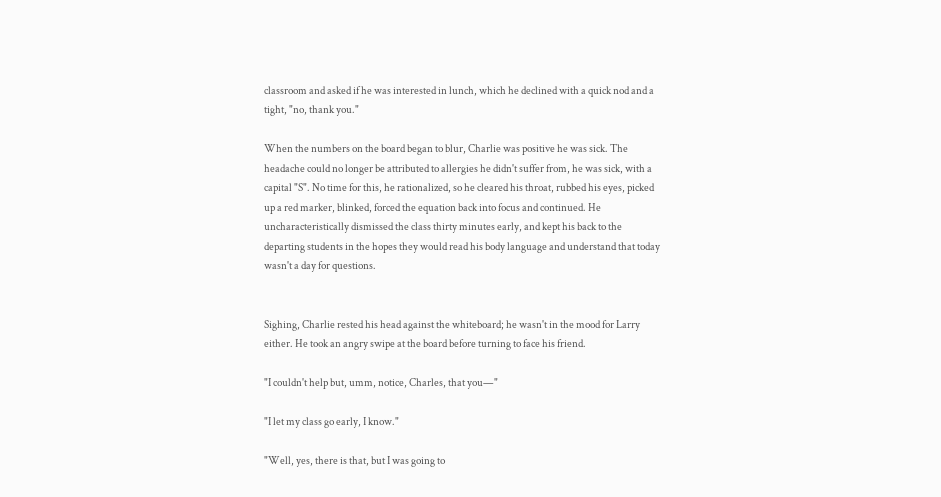classroom and asked if he was interested in lunch, which he declined with a quick nod and a tight, "no, thank you."

When the numbers on the board began to blur, Charlie was positive he was sick. The headache could no longer be attributed to allergies he didn't suffer from, he was sick, with a capital "S". No time for this, he rationalized, so he cleared his throat, rubbed his eyes, picked up a red marker, blinked, forced the equation back into focus and continued. He uncharacteristically dismissed the class thirty minutes early, and kept his back to the departing students in the hopes they would read his body language and understand that today wasn't a day for questions.


Sighing, Charlie rested his head against the whiteboard; he wasn't in the mood for Larry either. He took an angry swipe at the board before turning to face his friend.

"I couldn't help but, umm, notice, Charles, that you—"

"I let my class go early, I know."

"Well, yes, there is that, but I was going to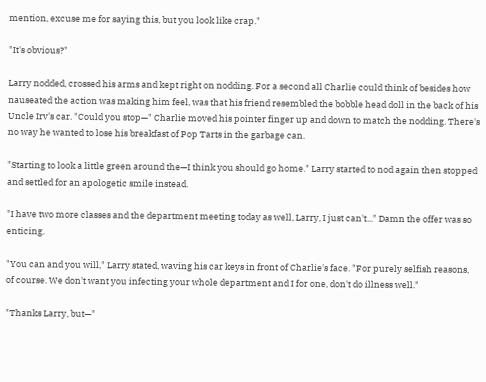mention, excuse me for saying this, but you look like crap."

"It's obvious?"

Larry nodded, crossed his arms and kept right on nodding. For a second all Charlie could think of besides how nauseated the action was making him feel, was that his friend resembled the bobble head doll in the back of his Uncle Irv's car. "Could you stop—" Charlie moved his pointer finger up and down to match the nodding. There's no way he wanted to lose his breakfast of Pop Tarts in the garbage can.

"Starting to look a little green around the—I think you should go home." Larry started to nod again then stopped and settled for an apologetic smile instead.

"I have two more classes and the department meeting today as well, Larry, I just can't..." Damn the offer was so enticing.

"You can and you will," Larry stated, waving his car keys in front of Charlie's face. "For purely selfish reasons, of course. We don't want you infecting your whole department and I for one, don't do illness well."

"Thanks Larry, but—"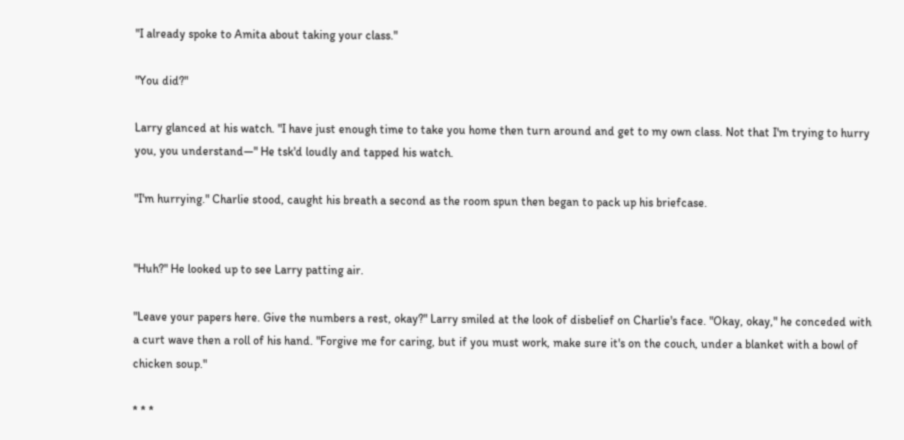"I already spoke to Amita about taking your class."

"You did?"

Larry glanced at his watch. "I have just enough time to take you home then turn around and get to my own class. Not that I'm trying to hurry you, you understand—" He tsk'd loudly and tapped his watch.

"I'm hurrying." Charlie stood, caught his breath a second as the room spun then began to pack up his briefcase.


"Huh?" He looked up to see Larry patting air.

"Leave your papers here. Give the numbers a rest, okay?" Larry smiled at the look of disbelief on Charlie's face. "Okay, okay," he conceded with a curt wave then a roll of his hand. "Forgive me for caring, but if you must work, make sure it's on the couch, under a blanket with a bowl of chicken soup."

* * *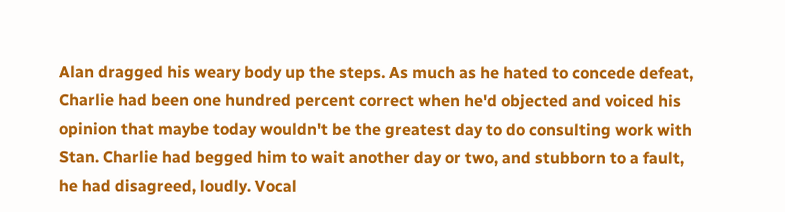Alan dragged his weary body up the steps. As much as he hated to concede defeat, Charlie had been one hundred percent correct when he'd objected and voiced his opinion that maybe today wouldn't be the greatest day to do consulting work with Stan. Charlie had begged him to wait another day or two, and stubborn to a fault, he had disagreed, loudly. Vocal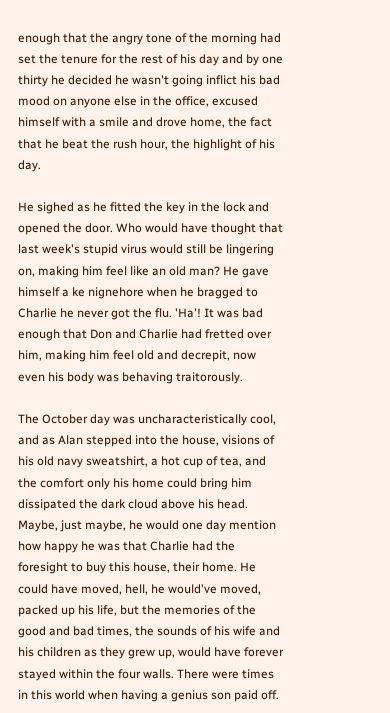enough that the angry tone of the morning had set the tenure for the rest of his day and by one thirty he decided he wasn't going inflict his bad mood on anyone else in the office, excused himself with a smile and drove home, the fact that he beat the rush hour, the highlight of his day.

He sighed as he fitted the key in the lock and opened the door. Who would have thought that last week's stupid virus would still be lingering on, making him feel like an old man? He gave himself a ke nignehore when he bragged to Charlie he never got the flu. 'Ha'! It was bad enough that Don and Charlie had fretted over him, making him feel old and decrepit, now even his body was behaving traitorously.

The October day was uncharacteristically cool, and as Alan stepped into the house, visions of his old navy sweatshirt, a hot cup of tea, and the comfort only his home could bring him dissipated the dark cloud above his head. Maybe, just maybe, he would one day mention how happy he was that Charlie had the foresight to buy this house, their home. He could have moved, hell, he would've moved, packed up his life, but the memories of the good and bad times, the sounds of his wife and his children as they grew up, would have forever stayed within the four walls. There were times in this world when having a genius son paid off.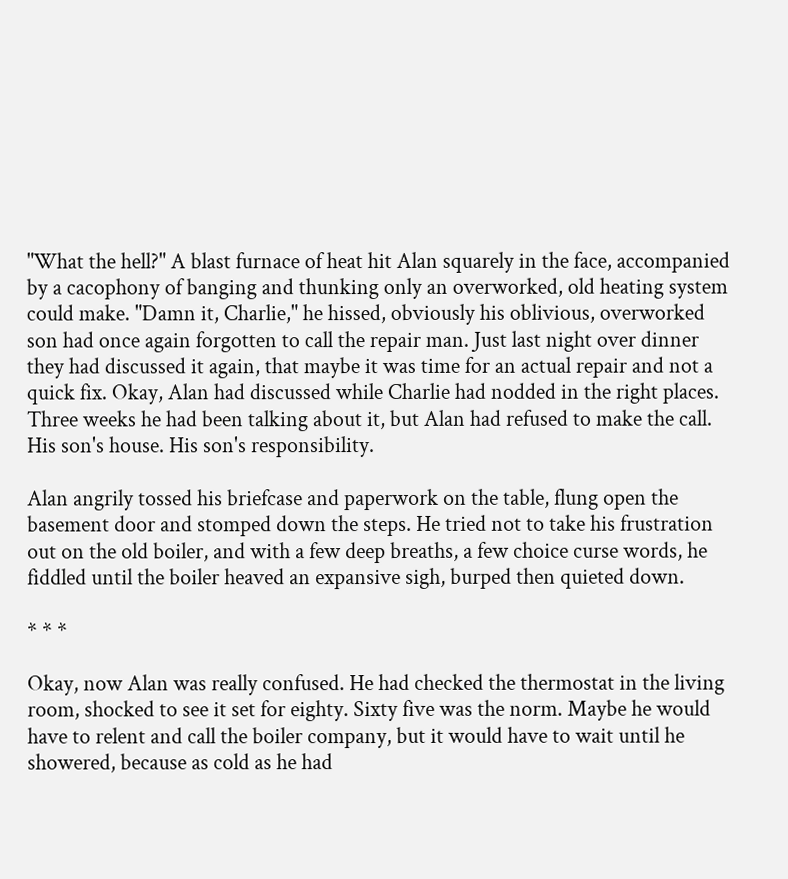"What the hell?" A blast furnace of heat hit Alan squarely in the face, accompanied by a cacophony of banging and thunking only an overworked, old heating system could make. "Damn it, Charlie," he hissed, obviously his oblivious, overworked son had once again forgotten to call the repair man. Just last night over dinner they had discussed it again, that maybe it was time for an actual repair and not a quick fix. Okay, Alan had discussed while Charlie had nodded in the right places. Three weeks he had been talking about it, but Alan had refused to make the call. His son's house. His son's responsibility.

Alan angrily tossed his briefcase and paperwork on the table, flung open the basement door and stomped down the steps. He tried not to take his frustration out on the old boiler, and with a few deep breaths, a few choice curse words, he fiddled until the boiler heaved an expansive sigh, burped then quieted down.

* * *

Okay, now Alan was really confused. He had checked the thermostat in the living room, shocked to see it set for eighty. Sixty five was the norm. Maybe he would have to relent and call the boiler company, but it would have to wait until he showered, because as cold as he had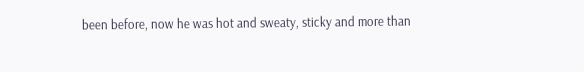been before, now he was hot and sweaty, sticky and more than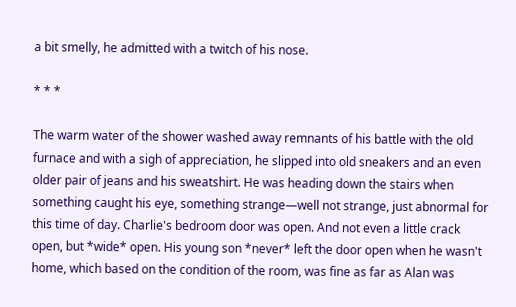a bit smelly, he admitted with a twitch of his nose.

* * *

The warm water of the shower washed away remnants of his battle with the old furnace and with a sigh of appreciation, he slipped into old sneakers and an even older pair of jeans and his sweatshirt. He was heading down the stairs when something caught his eye, something strange—well not strange, just abnormal for this time of day. Charlie's bedroom door was open. And not even a little crack open, but *wide* open. His young son *never* left the door open when he wasn't home, which based on the condition of the room, was fine as far as Alan was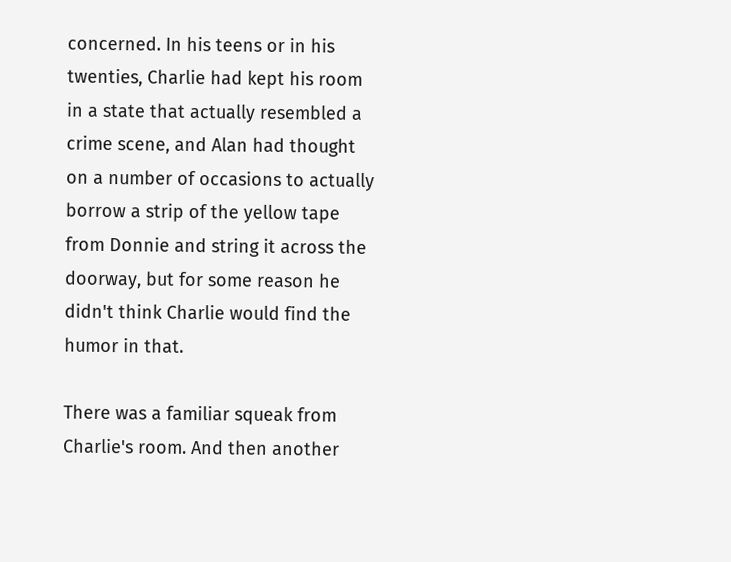concerned. In his teens or in his twenties, Charlie had kept his room in a state that actually resembled a crime scene, and Alan had thought on a number of occasions to actually borrow a strip of the yellow tape from Donnie and string it across the doorway, but for some reason he didn't think Charlie would find the humor in that.

There was a familiar squeak from Charlie's room. And then another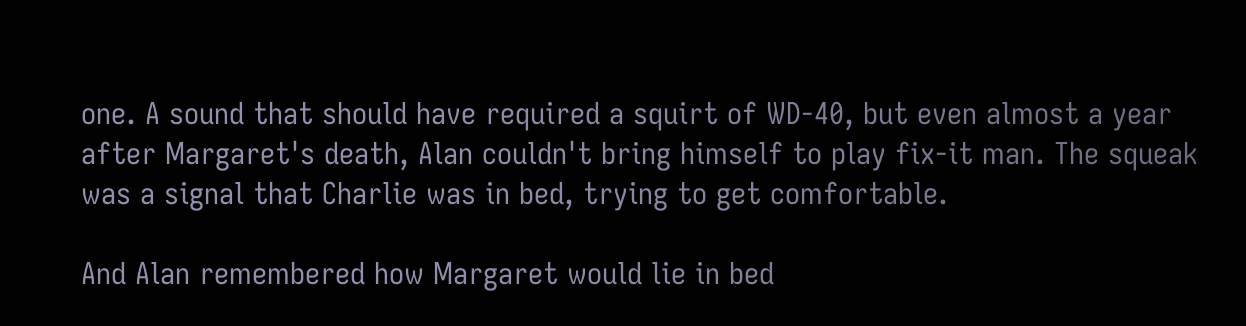one. A sound that should have required a squirt of WD-40, but even almost a year after Margaret's death, Alan couldn't bring himself to play fix-it man. The squeak was a signal that Charlie was in bed, trying to get comfortable.

And Alan remembered how Margaret would lie in bed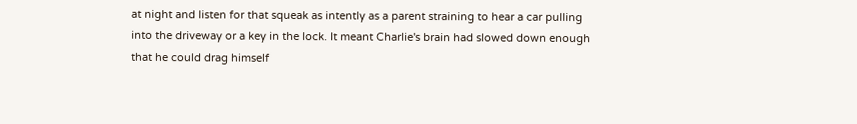at night and listen for that squeak as intently as a parent straining to hear a car pulling into the driveway or a key in the lock. It meant Charlie's brain had slowed down enough that he could drag himself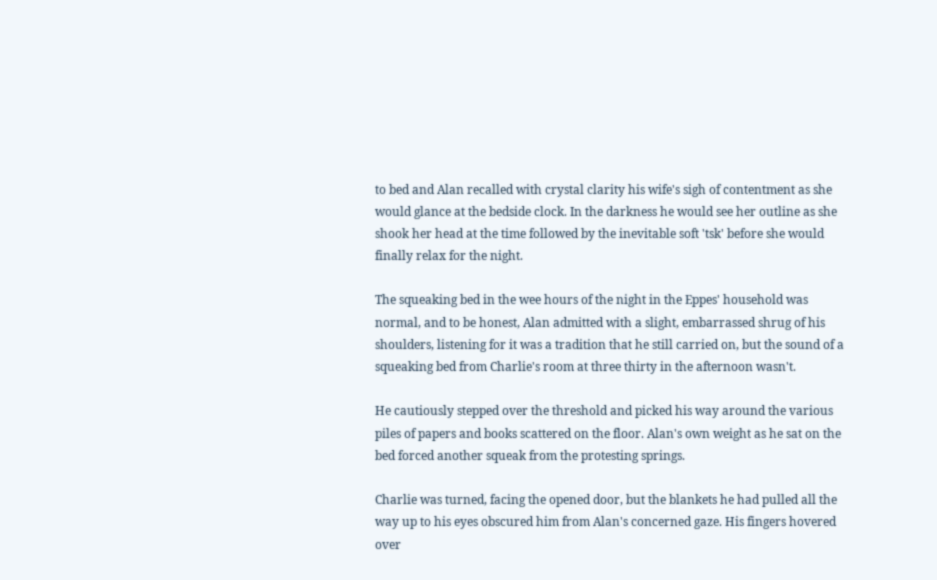to bed and Alan recalled with crystal clarity his wife's sigh of contentment as she would glance at the bedside clock. In the darkness he would see her outline as she shook her head at the time followed by the inevitable soft 'tsk' before she would finally relax for the night.

The squeaking bed in the wee hours of the night in the Eppes' household was normal, and to be honest, Alan admitted with a slight, embarrassed shrug of his shoulders, listening for it was a tradition that he still carried on, but the sound of a squeaking bed from Charlie's room at three thirty in the afternoon wasn't.

He cautiously stepped over the threshold and picked his way around the various piles of papers and books scattered on the floor. Alan's own weight as he sat on the bed forced another squeak from the protesting springs.

Charlie was turned, facing the opened door, but the blankets he had pulled all the way up to his eyes obscured him from Alan's concerned gaze. His fingers hovered over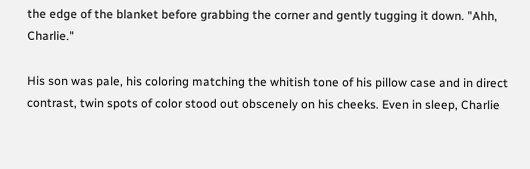the edge of the blanket before grabbing the corner and gently tugging it down. "Ahh, Charlie."

His son was pale, his coloring matching the whitish tone of his pillow case and in direct contrast, twin spots of color stood out obscenely on his cheeks. Even in sleep, Charlie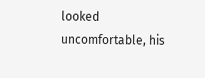looked uncomfortable, his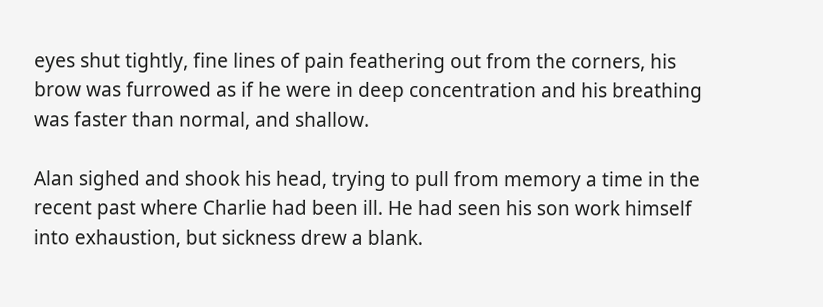eyes shut tightly, fine lines of pain feathering out from the corners, his brow was furrowed as if he were in deep concentration and his breathing was faster than normal, and shallow.

Alan sighed and shook his head, trying to pull from memory a time in the recent past where Charlie had been ill. He had seen his son work himself into exhaustion, but sickness drew a blank.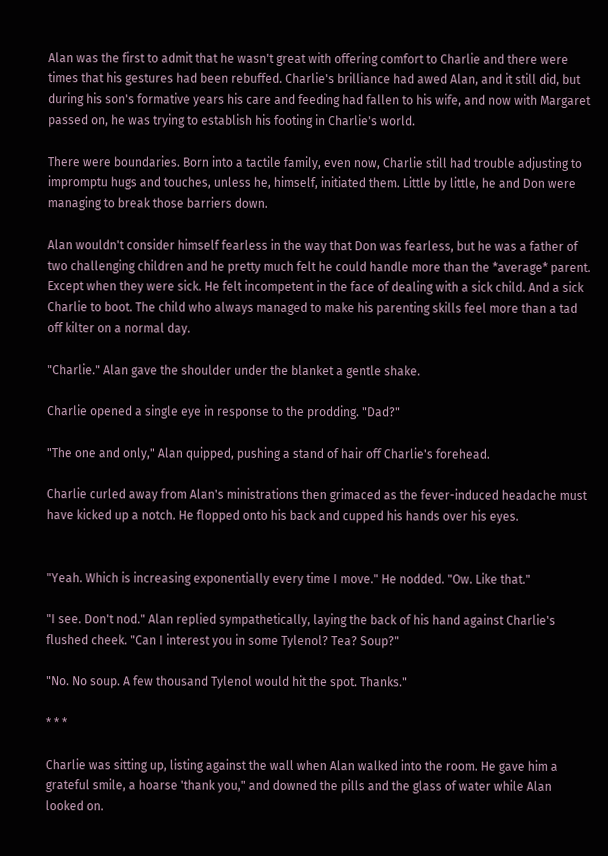Alan was the first to admit that he wasn't great with offering comfort to Charlie and there were times that his gestures had been rebuffed. Charlie's brilliance had awed Alan, and it still did, but during his son's formative years his care and feeding had fallen to his wife, and now with Margaret passed on, he was trying to establish his footing in Charlie's world.

There were boundaries. Born into a tactile family, even now, Charlie still had trouble adjusting to impromptu hugs and touches, unless he, himself, initiated them. Little by little, he and Don were managing to break those barriers down.

Alan wouldn't consider himself fearless in the way that Don was fearless, but he was a father of two challenging children and he pretty much felt he could handle more than the *average* parent. Except when they were sick. He felt incompetent in the face of dealing with a sick child. And a sick Charlie to boot. The child who always managed to make his parenting skills feel more than a tad off kilter on a normal day.

"Charlie." Alan gave the shoulder under the blanket a gentle shake.

Charlie opened a single eye in response to the prodding. "Dad?"

"The one and only," Alan quipped, pushing a stand of hair off Charlie's forehead.

Charlie curled away from Alan's ministrations then grimaced as the fever-induced headache must have kicked up a notch. He flopped onto his back and cupped his hands over his eyes.


"Yeah. Which is increasing exponentially every time I move." He nodded. "Ow. Like that."

"I see. Don't nod." Alan replied sympathetically, laying the back of his hand against Charlie's flushed cheek. "Can I interest you in some Tylenol? Tea? Soup?"

"No. No soup. A few thousand Tylenol would hit the spot. Thanks."

* * *

Charlie was sitting up, listing against the wall when Alan walked into the room. He gave him a grateful smile, a hoarse 'thank you," and downed the pills and the glass of water while Alan looked on.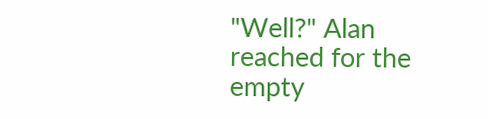"Well?" Alan reached for the empty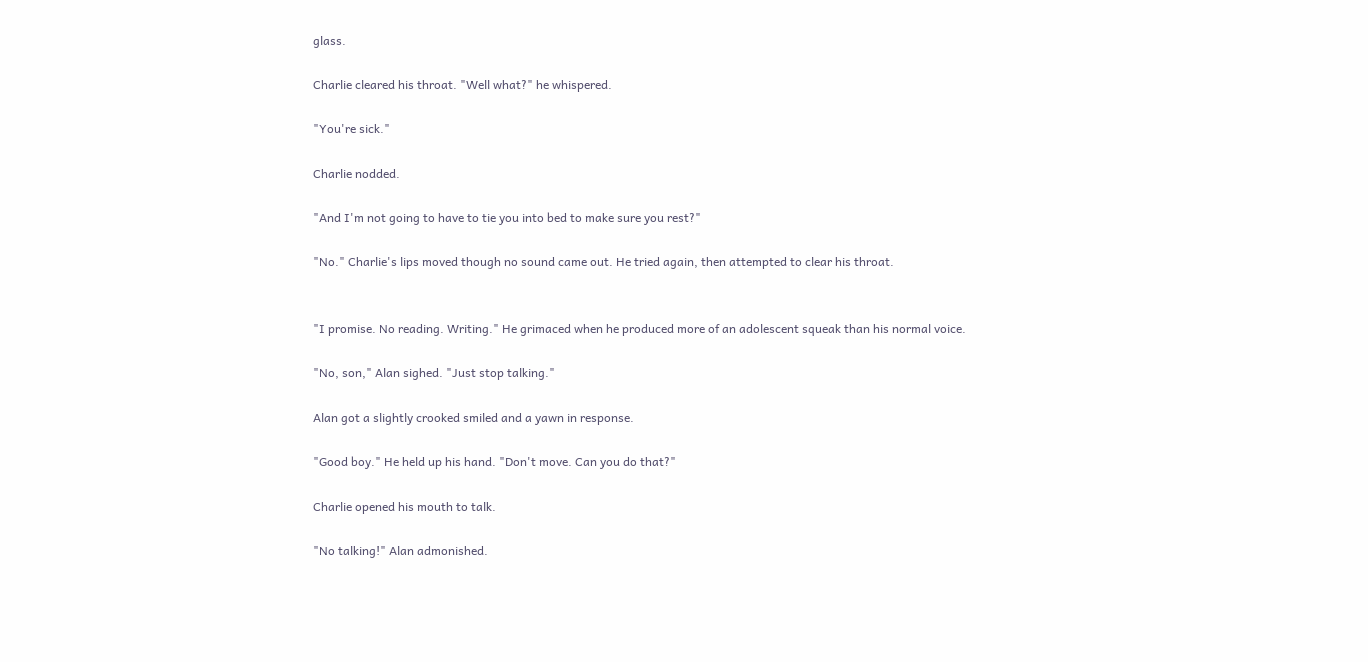glass.

Charlie cleared his throat. "Well what?" he whispered.

"You're sick."

Charlie nodded.

"And I'm not going to have to tie you into bed to make sure you rest?"

"No." Charlie's lips moved though no sound came out. He tried again, then attempted to clear his throat.


"I promise. No reading. Writing." He grimaced when he produced more of an adolescent squeak than his normal voice.

"No, son," Alan sighed. "Just stop talking."

Alan got a slightly crooked smiled and a yawn in response.

"Good boy." He held up his hand. "Don't move. Can you do that?"

Charlie opened his mouth to talk.

"No talking!" Alan admonished.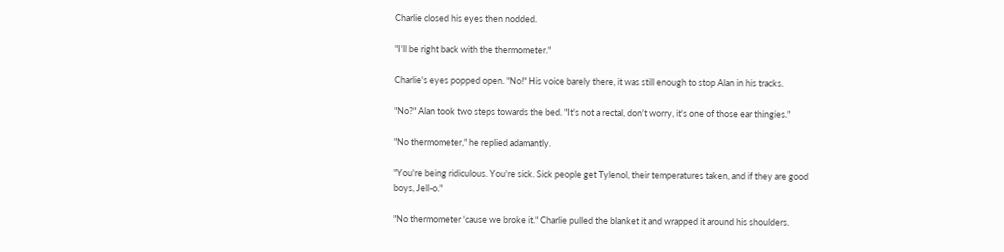Charlie closed his eyes then nodded.

"I'll be right back with the thermometer."

Charlie's eyes popped open. "No!" His voice barely there, it was still enough to stop Alan in his tracks.

"No?" Alan took two steps towards the bed. "It's not a rectal, don't worry, it's one of those ear thingies."

"No thermometer," he replied adamantly.

"You're being ridiculous. You're sick. Sick people get Tylenol, their temperatures taken, and if they are good boys, Jell-o."

"No thermometer 'cause we broke it." Charlie pulled the blanket it and wrapped it around his shoulders.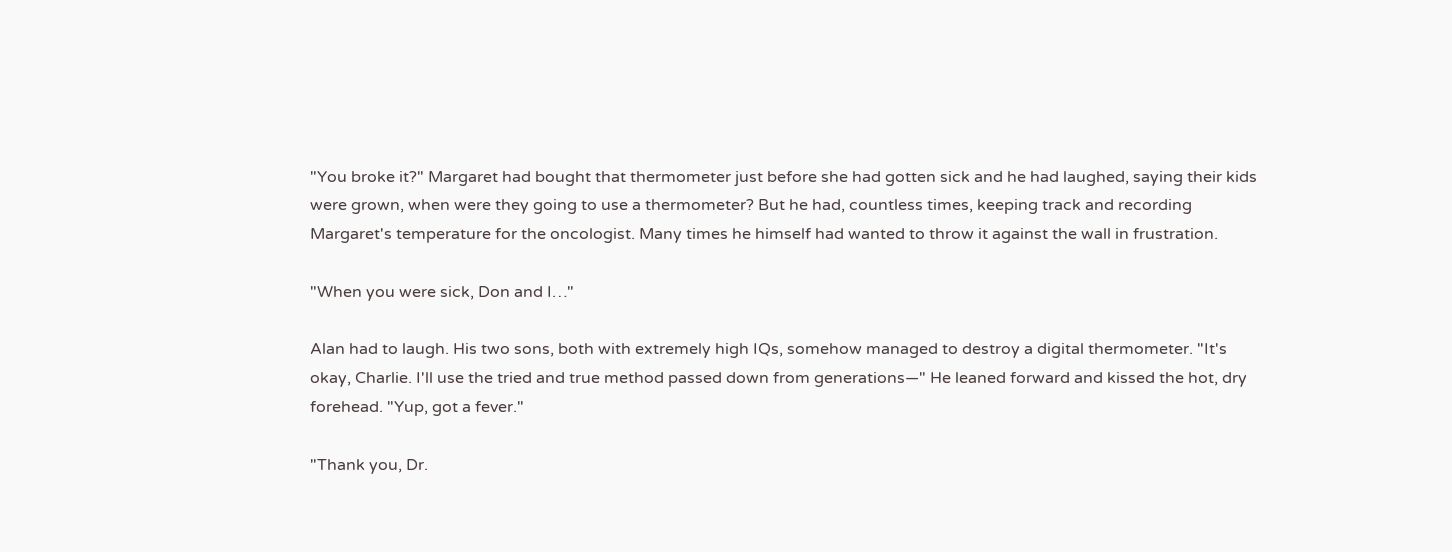"You broke it?" Margaret had bought that thermometer just before she had gotten sick and he had laughed, saying their kids were grown, when were they going to use a thermometer? But he had, countless times, keeping track and recording Margaret's temperature for the oncologist. Many times he himself had wanted to throw it against the wall in frustration.

"When you were sick, Don and I…"

Alan had to laugh. His two sons, both with extremely high IQs, somehow managed to destroy a digital thermometer. "It's okay, Charlie. I'll use the tried and true method passed down from generations—" He leaned forward and kissed the hot, dry forehead. "Yup, got a fever."

"Thank you, Dr.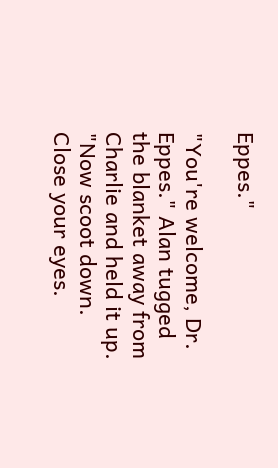Eppes."

"You're welcome, Dr. Eppes." Alan tugged the blanket away from Charlie and held it up. "Now scoot down. Close your eyes.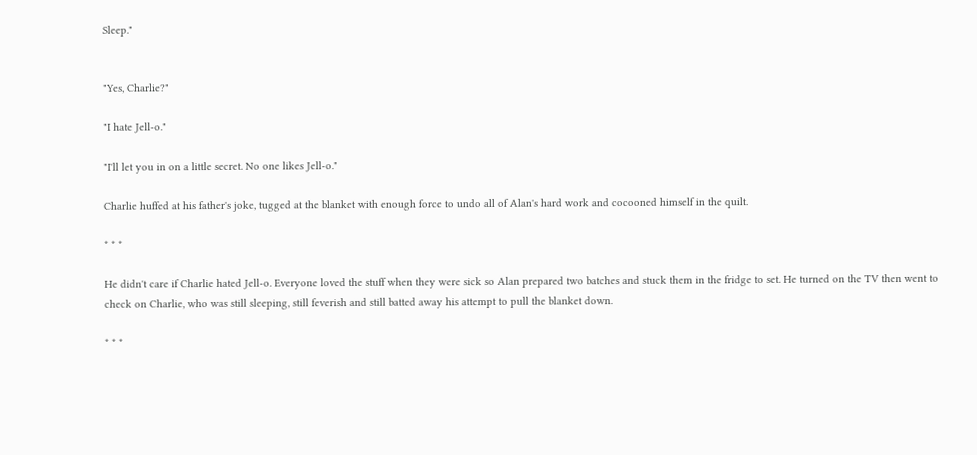Sleep."


"Yes, Charlie?"

"I hate Jell-o."

"I'll let you in on a little secret. No one likes Jell-o."

Charlie huffed at his father's joke, tugged at the blanket with enough force to undo all of Alan's hard work and cocooned himself in the quilt.

* * *

He didn't care if Charlie hated Jell-o. Everyone loved the stuff when they were sick so Alan prepared two batches and stuck them in the fridge to set. He turned on the TV then went to check on Charlie, who was still sleeping, still feverish and still batted away his attempt to pull the blanket down.

* * *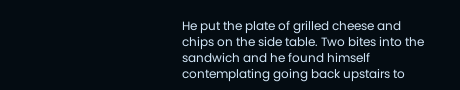He put the plate of grilled cheese and chips on the side table. Two bites into the sandwich and he found himself contemplating going back upstairs to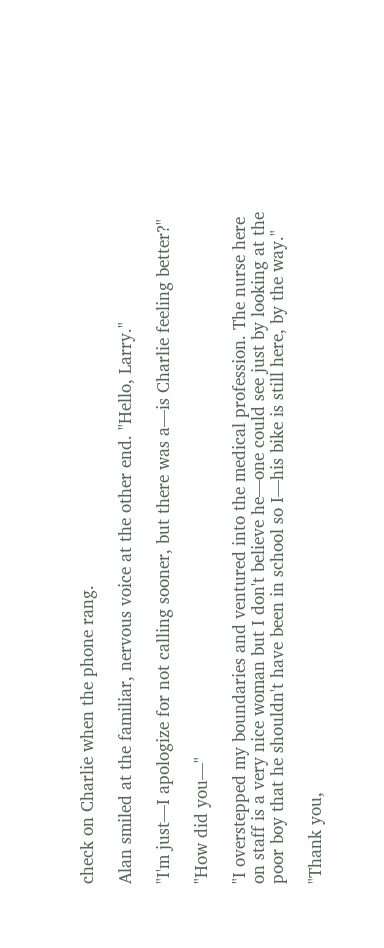check on Charlie when the phone rang.

Alan smiled at the familiar, nervous voice at the other end. "Hello, Larry."

"I'm just—I apologize for not calling sooner, but there was a—is Charlie feeling better?"

"How did you—"

"I overstepped my boundaries and ventured into the medical profession. The nurse here on staff is a very nice woman but I don't believe he—one could see just by looking at the poor boy that he shouldn't have been in school so I—his bike is still here, by the way."

"Thank you,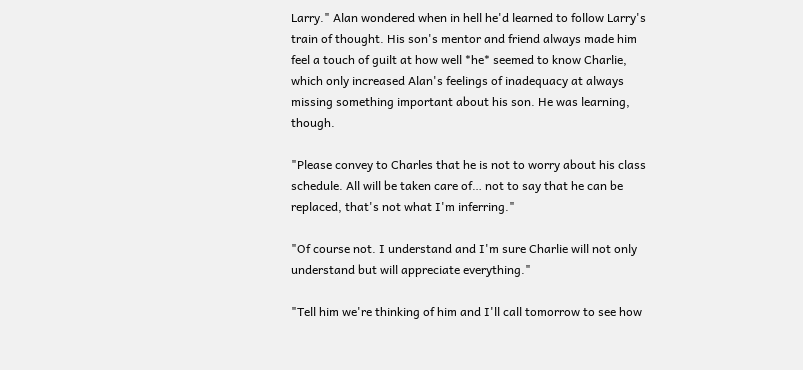Larry." Alan wondered when in hell he'd learned to follow Larry's train of thought. His son's mentor and friend always made him feel a touch of guilt at how well *he* seemed to know Charlie, which only increased Alan's feelings of inadequacy at always missing something important about his son. He was learning, though.

"Please convey to Charles that he is not to worry about his class schedule. All will be taken care of… not to say that he can be replaced, that's not what I'm inferring."

"Of course not. I understand and I'm sure Charlie will not only understand but will appreciate everything."

"Tell him we're thinking of him and I'll call tomorrow to see how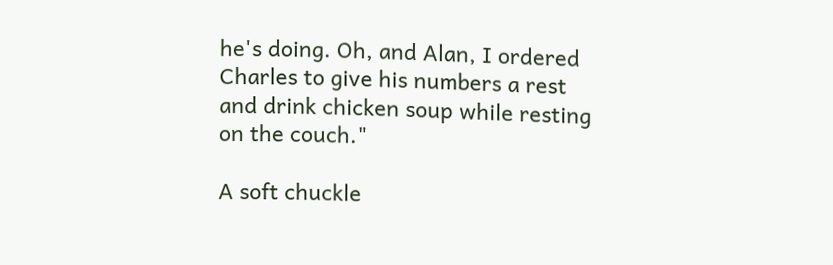he's doing. Oh, and Alan, I ordered Charles to give his numbers a rest and drink chicken soup while resting on the couch."

A soft chuckle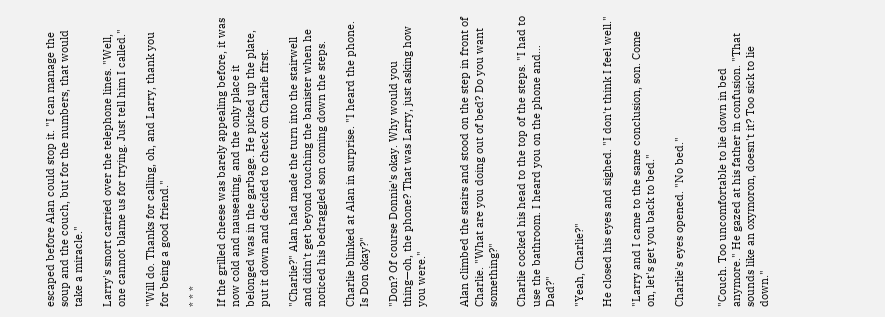escaped before Alan could stop it. "I can manage the soup and the couch, but for the numbers, that would take a miracle."

Larry's snort carried over the telephone lines. "Well, one cannot blame us for trying. Just tell him I called."

"Will do. Thanks for calling, oh, and Larry, thank you for being a good friend."

* * *

If the grilled cheese was barely appealing before, it was now cold and nauseating, and the only place it belonged was in the garbage. He picked up the plate, put it down and decided to check on Charlie first.

"Charlie?" Alan had made the turn into the stairwell and didn't get beyond touching the banister when he noticed his bedraggled son coming down the steps.

Charlie blinked at Alan in surprise. "I heard the phone. Is Don okay?"

"Don? Of course Donnie's okay. Why would you thing—oh, the phone? That was Larry, just asking how you were."


Alan climbed the stairs and stood on the step in front of Charlie. "What are you doing out of bed? Do you want something?"

Charlie cocked his head to the top of the steps. "I had to use the bathroom. I heard you on the phone and… Dad?"

"Yeah, Charlie?"

He closed his eyes and sighed. "I don't think I feel well."

"Larry and I came to the same conclusion, son. Come on, let's get you back to bed."

Charlie's eyes opened. "No bed."


"Couch. Too uncomfortable to lie down in bed anymore." He gazed at his father in confusion. "That sounds like an oxymoron, doesn't it? Too sick to lie down."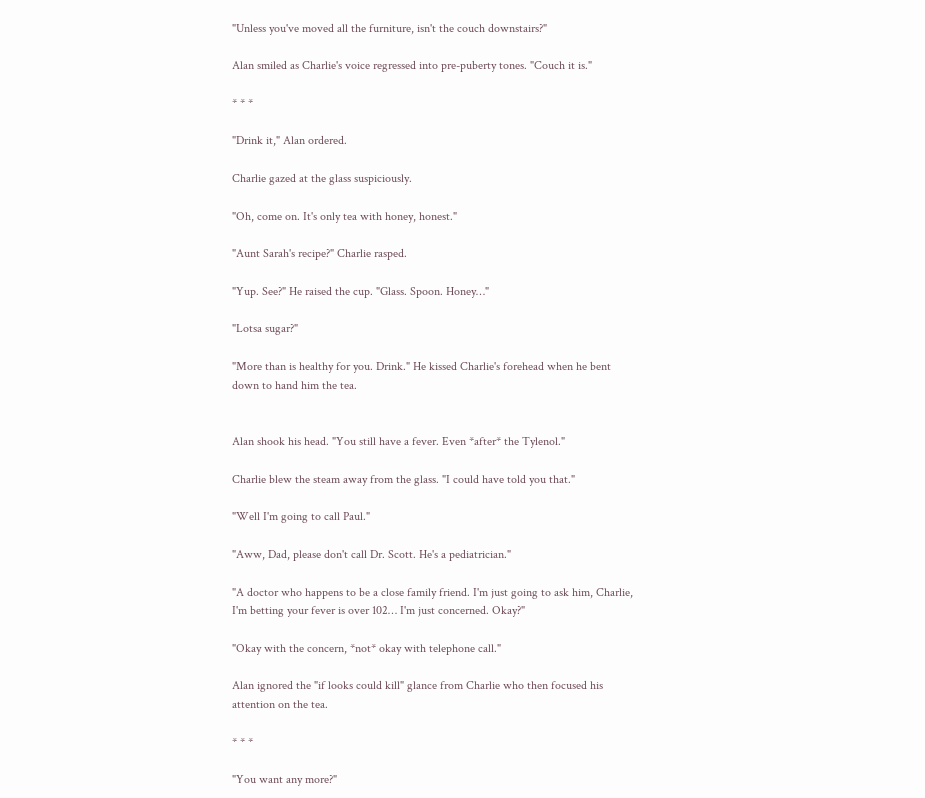"Unless you've moved all the furniture, isn't the couch downstairs?"

Alan smiled as Charlie's voice regressed into pre-puberty tones. "Couch it is."

* * *

"Drink it," Alan ordered.

Charlie gazed at the glass suspiciously.

"Oh, come on. It's only tea with honey, honest."

"Aunt Sarah's recipe?" Charlie rasped.

"Yup. See?" He raised the cup. "Glass. Spoon. Honey…"

"Lotsa sugar?"

"More than is healthy for you. Drink." He kissed Charlie's forehead when he bent down to hand him the tea.


Alan shook his head. "You still have a fever. Even *after* the Tylenol."

Charlie blew the steam away from the glass. "I could have told you that."

"Well I'm going to call Paul."

"Aww, Dad, please don't call Dr. Scott. He's a pediatrician."

"A doctor who happens to be a close family friend. I'm just going to ask him, Charlie, I'm betting your fever is over 102… I'm just concerned. Okay?"

"Okay with the concern, *not* okay with telephone call."

Alan ignored the "if looks could kill" glance from Charlie who then focused his attention on the tea.

* * *

"You want any more?"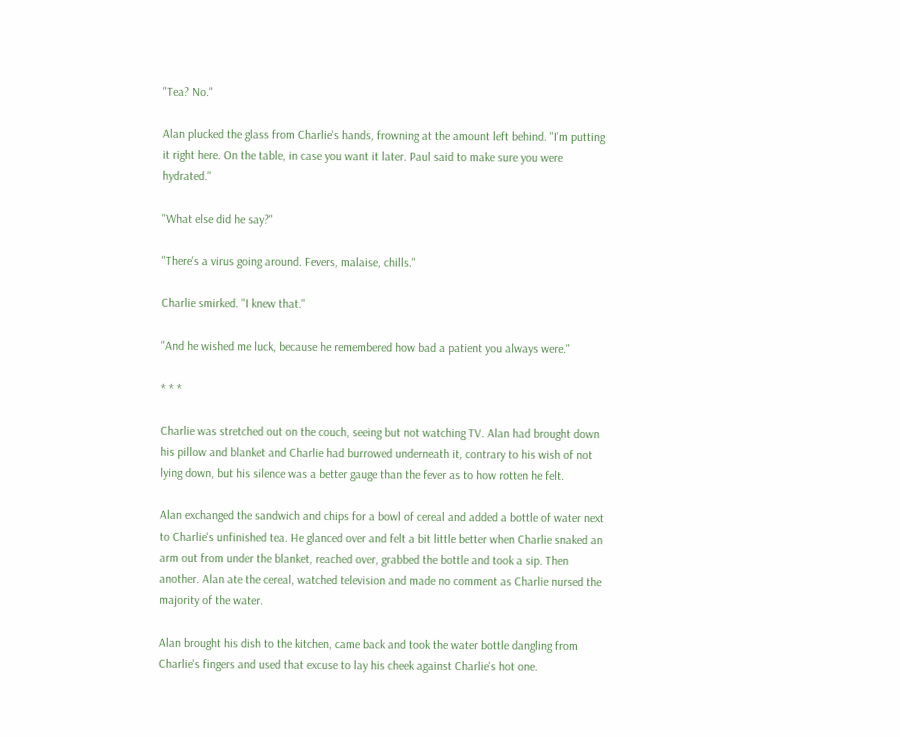"Tea? No."

Alan plucked the glass from Charlie's hands, frowning at the amount left behind. "I'm putting it right here. On the table, in case you want it later. Paul said to make sure you were hydrated."

"What else did he say?"

"There's a virus going around. Fevers, malaise, chills."

Charlie smirked. "I knew that."

"And he wished me luck, because he remembered how bad a patient you always were."

* * *

Charlie was stretched out on the couch, seeing but not watching TV. Alan had brought down his pillow and blanket and Charlie had burrowed underneath it, contrary to his wish of not lying down, but his silence was a better gauge than the fever as to how rotten he felt.

Alan exchanged the sandwich and chips for a bowl of cereal and added a bottle of water next to Charlie's unfinished tea. He glanced over and felt a bit little better when Charlie snaked an arm out from under the blanket, reached over, grabbed the bottle and took a sip. Then another. Alan ate the cereal, watched television and made no comment as Charlie nursed the majority of the water.

Alan brought his dish to the kitchen, came back and took the water bottle dangling from Charlie's fingers and used that excuse to lay his cheek against Charlie's hot one.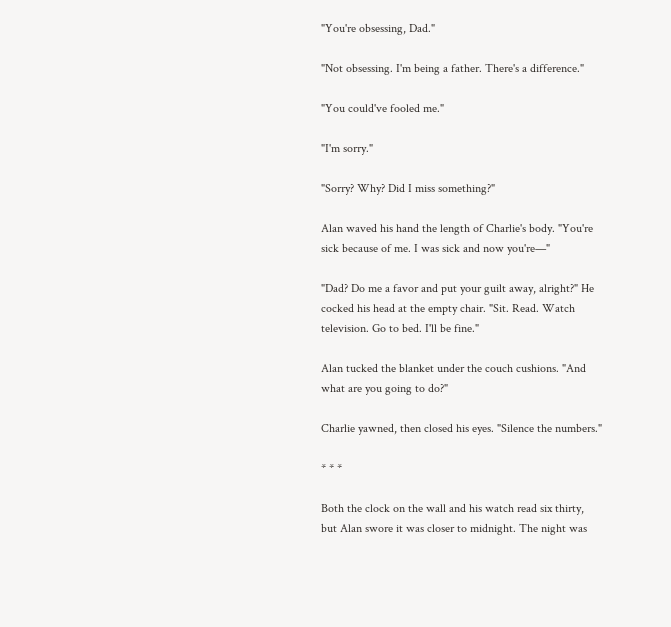"You're obsessing, Dad."

"Not obsessing. I'm being a father. There's a difference."

"You could've fooled me."

"I'm sorry."

"Sorry? Why? Did I miss something?"

Alan waved his hand the length of Charlie's body. "You're sick because of me. I was sick and now you're—"

"Dad? Do me a favor and put your guilt away, alright?" He cocked his head at the empty chair. "Sit. Read. Watch television. Go to bed. I'll be fine."

Alan tucked the blanket under the couch cushions. "And what are you going to do?"

Charlie yawned, then closed his eyes. "Silence the numbers."

* * *

Both the clock on the wall and his watch read six thirty, but Alan swore it was closer to midnight. The night was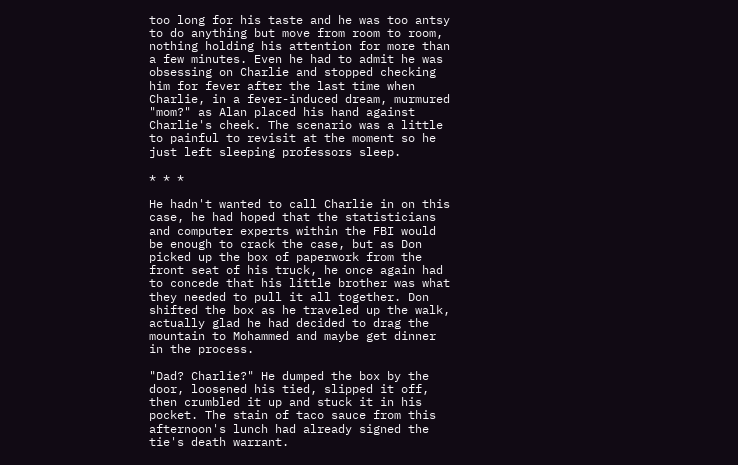too long for his taste and he was too antsy to do anything but move from room to room, nothing holding his attention for more than a few minutes. Even he had to admit he was obsessing on Charlie and stopped checking him for fever after the last time when Charlie, in a fever-induced dream, murmured "mom?" as Alan placed his hand against Charlie's cheek. The scenario was a little to painful to revisit at the moment so he just left sleeping professors sleep.

* * *

He hadn't wanted to call Charlie in on this case, he had hoped that the statisticians and computer experts within the FBI would be enough to crack the case, but as Don picked up the box of paperwork from the front seat of his truck, he once again had to concede that his little brother was what they needed to pull it all together. Don shifted the box as he traveled up the walk, actually glad he had decided to drag the mountain to Mohammed and maybe get dinner in the process.

"Dad? Charlie?" He dumped the box by the door, loosened his tied, slipped it off, then crumbled it up and stuck it in his pocket. The stain of taco sauce from this afternoon's lunch had already signed the tie's death warrant.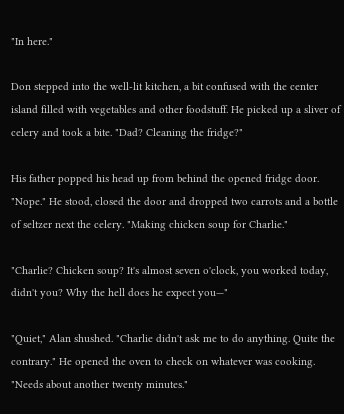"In here."

Don stepped into the well-lit kitchen, a bit confused with the center island filled with vegetables and other foodstuff. He picked up a sliver of celery and took a bite. "Dad? Cleaning the fridge?"

His father popped his head up from behind the opened fridge door. "Nope." He stood, closed the door and dropped two carrots and a bottle of seltzer next the celery. "Making chicken soup for Charlie."

"Charlie? Chicken soup? It's almost seven o'clock, you worked today, didn't you? Why the hell does he expect you—"

"Quiet," Alan shushed. "Charlie didn't ask me to do anything. Quite the contrary." He opened the oven to check on whatever was cooking. "Needs about another twenty minutes."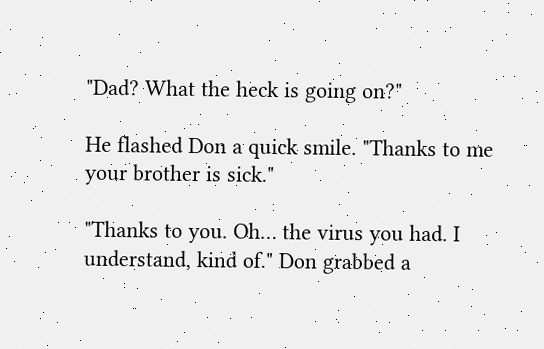"Dad? What the heck is going on?"

He flashed Don a quick smile. "Thanks to me your brother is sick."

"Thanks to you. Oh… the virus you had. I understand, kind of." Don grabbed a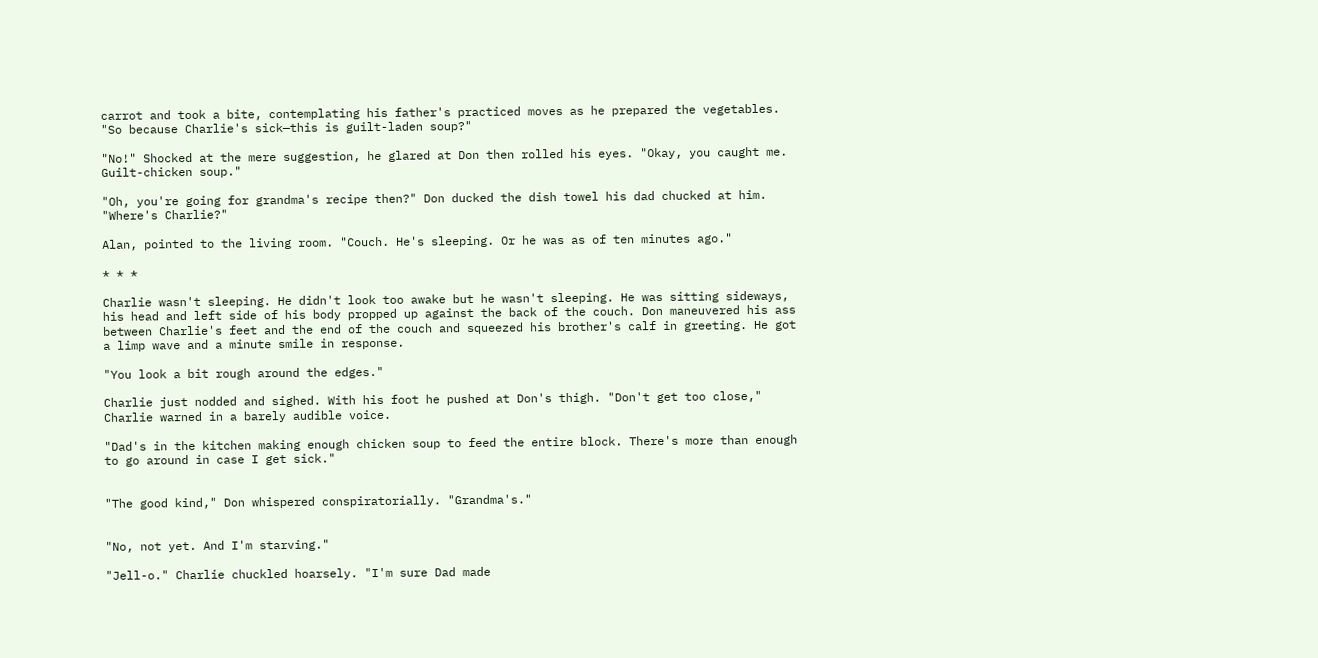carrot and took a bite, contemplating his father's practiced moves as he prepared the vegetables. "So because Charlie's sick—this is guilt-laden soup?"

"No!" Shocked at the mere suggestion, he glared at Don then rolled his eyes. "Okay, you caught me. Guilt-chicken soup."

"Oh, you're going for grandma's recipe then?" Don ducked the dish towel his dad chucked at him. "Where's Charlie?"

Alan, pointed to the living room. "Couch. He's sleeping. Or he was as of ten minutes ago."

* * *

Charlie wasn't sleeping. He didn't look too awake but he wasn't sleeping. He was sitting sideways, his head and left side of his body propped up against the back of the couch. Don maneuvered his ass between Charlie's feet and the end of the couch and squeezed his brother's calf in greeting. He got a limp wave and a minute smile in response.

"You look a bit rough around the edges."

Charlie just nodded and sighed. With his foot he pushed at Don's thigh. "Don't get too close," Charlie warned in a barely audible voice.

"Dad's in the kitchen making enough chicken soup to feed the entire block. There's more than enough to go around in case I get sick."


"The good kind," Don whispered conspiratorially. "Grandma's."


"No, not yet. And I'm starving."

"Jell-o." Charlie chuckled hoarsely. "I'm sure Dad made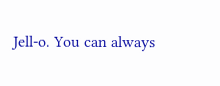Jell-o. You can always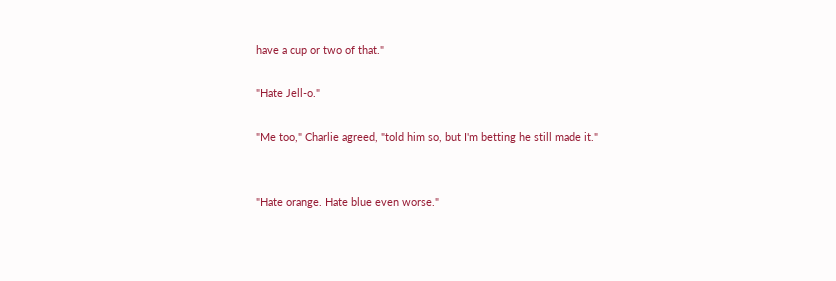have a cup or two of that."

"Hate Jell-o."

"Me too," Charlie agreed, "told him so, but I'm betting he still made it."


"Hate orange. Hate blue even worse."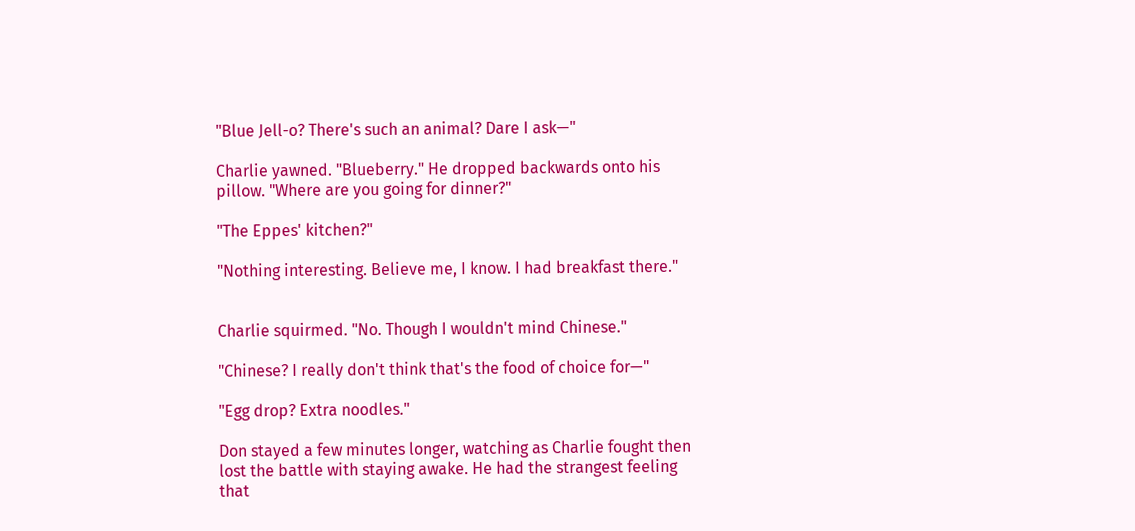"Blue Jell-o? There's such an animal? Dare I ask—"

Charlie yawned. "Blueberry." He dropped backwards onto his pillow. "Where are you going for dinner?"

"The Eppes' kitchen?"

"Nothing interesting. Believe me, I know. I had breakfast there."


Charlie squirmed. "No. Though I wouldn't mind Chinese."

"Chinese? I really don't think that's the food of choice for—"

"Egg drop? Extra noodles."

Don stayed a few minutes longer, watching as Charlie fought then lost the battle with staying awake. He had the strangest feeling that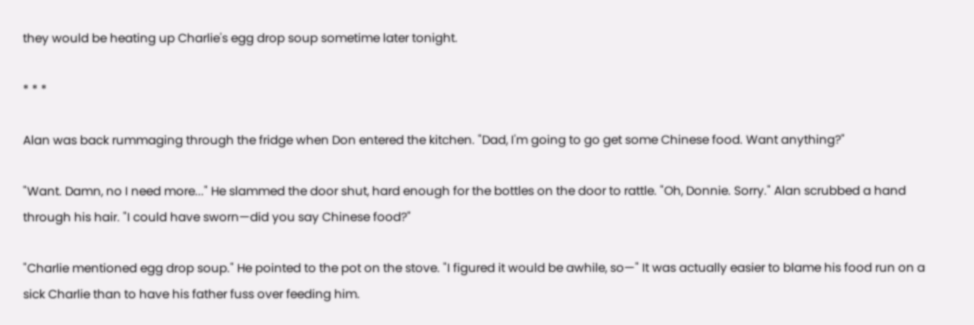they would be heating up Charlie's egg drop soup sometime later tonight.

* * *

Alan was back rummaging through the fridge when Don entered the kitchen. "Dad, I'm going to go get some Chinese food. Want anything?"

"Want. Damn, no I need more..." He slammed the door shut, hard enough for the bottles on the door to rattle. "Oh, Donnie. Sorry." Alan scrubbed a hand through his hair. "I could have sworn—did you say Chinese food?"

"Charlie mentioned egg drop soup." He pointed to the pot on the stove. "I figured it would be awhile, so—" It was actually easier to blame his food run on a sick Charlie than to have his father fuss over feeding him.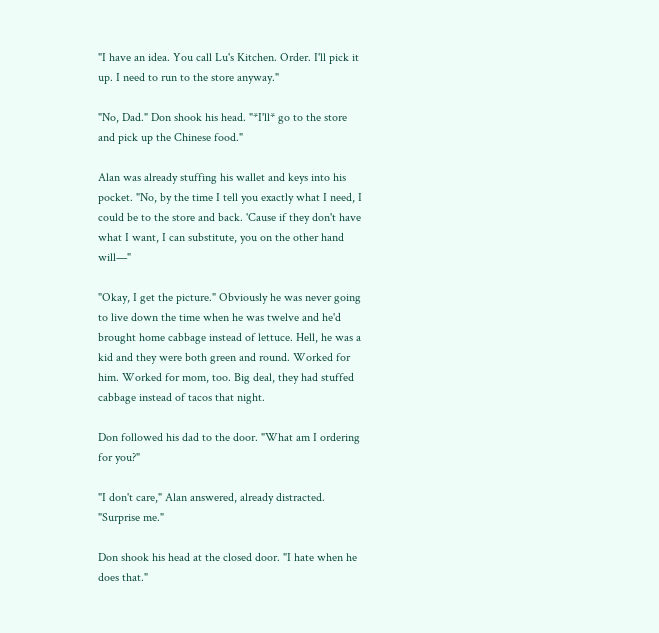"I have an idea. You call Lu's Kitchen. Order. I'll pick it up. I need to run to the store anyway."

"No, Dad." Don shook his head. "*I'll* go to the store and pick up the Chinese food."

Alan was already stuffing his wallet and keys into his pocket. "No, by the time I tell you exactly what I need, I could be to the store and back. 'Cause if they don't have what I want, I can substitute, you on the other hand will—"

"Okay, I get the picture." Obviously he was never going to live down the time when he was twelve and he'd brought home cabbage instead of lettuce. Hell, he was a kid and they were both green and round. Worked for him. Worked for mom, too. Big deal, they had stuffed cabbage instead of tacos that night.

Don followed his dad to the door. "What am I ordering for you?"

"I don't care," Alan answered, already distracted. "Surprise me."

Don shook his head at the closed door. "I hate when he does that."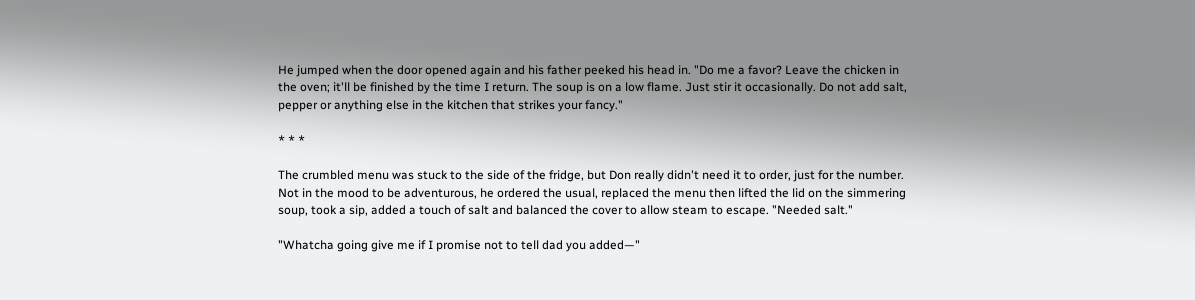He jumped when the door opened again and his father peeked his head in. "Do me a favor? Leave the chicken in the oven; it'll be finished by the time I return. The soup is on a low flame. Just stir it occasionally. Do not add salt, pepper or anything else in the kitchen that strikes your fancy."

* * *

The crumbled menu was stuck to the side of the fridge, but Don really didn't need it to order, just for the number. Not in the mood to be adventurous, he ordered the usual, replaced the menu then lifted the lid on the simmering soup, took a sip, added a touch of salt and balanced the cover to allow steam to escape. "Needed salt."

"Whatcha going give me if I promise not to tell dad you added—"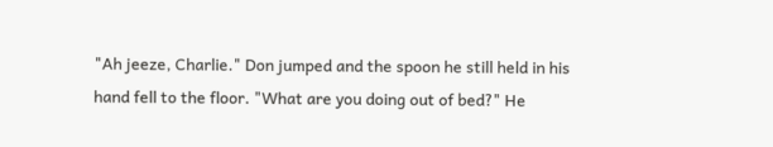"Ah jeeze, Charlie." Don jumped and the spoon he still held in his hand fell to the floor. "What are you doing out of bed?" He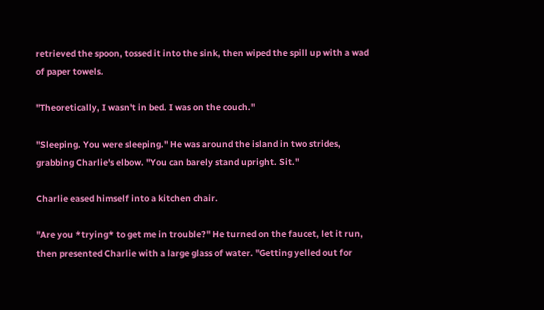retrieved the spoon, tossed it into the sink, then wiped the spill up with a wad of paper towels.

"Theoretically, I wasn't in bed. I was on the couch."

"Sleeping. You were sleeping." He was around the island in two strides, grabbing Charlie's elbow. "You can barely stand upright. Sit."

Charlie eased himself into a kitchen chair.

"Are you *trying* to get me in trouble?" He turned on the faucet, let it run, then presented Charlie with a large glass of water. "Getting yelled out for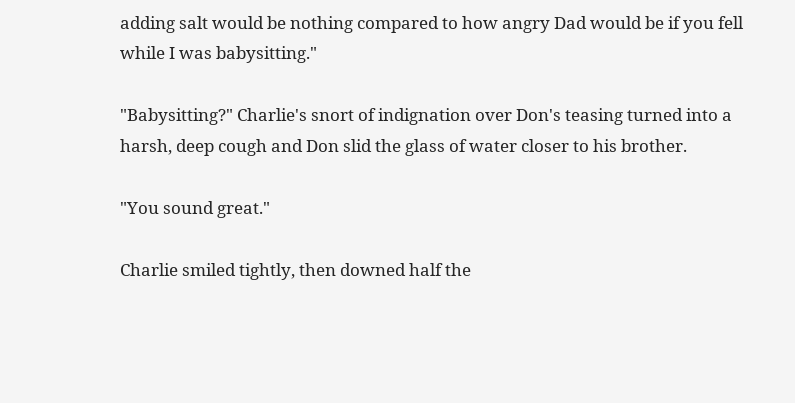adding salt would be nothing compared to how angry Dad would be if you fell while I was babysitting."

"Babysitting?" Charlie's snort of indignation over Don's teasing turned into a harsh, deep cough and Don slid the glass of water closer to his brother.

"You sound great."

Charlie smiled tightly, then downed half the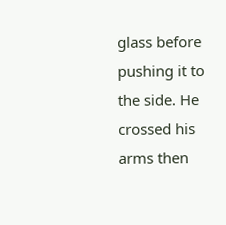glass before pushing it to the side. He crossed his arms then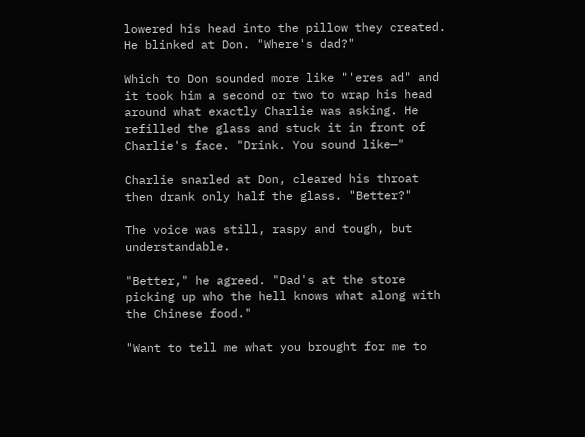lowered his head into the pillow they created. He blinked at Don. "Where's dad?"

Which to Don sounded more like "'eres ad" and it took him a second or two to wrap his head around what exactly Charlie was asking. He refilled the glass and stuck it in front of Charlie's face. "Drink. You sound like—"

Charlie snarled at Don, cleared his throat then drank only half the glass. "Better?"

The voice was still, raspy and tough, but understandable.

"Better," he agreed. "Dad's at the store picking up who the hell knows what along with the Chinese food."

"Want to tell me what you brought for me to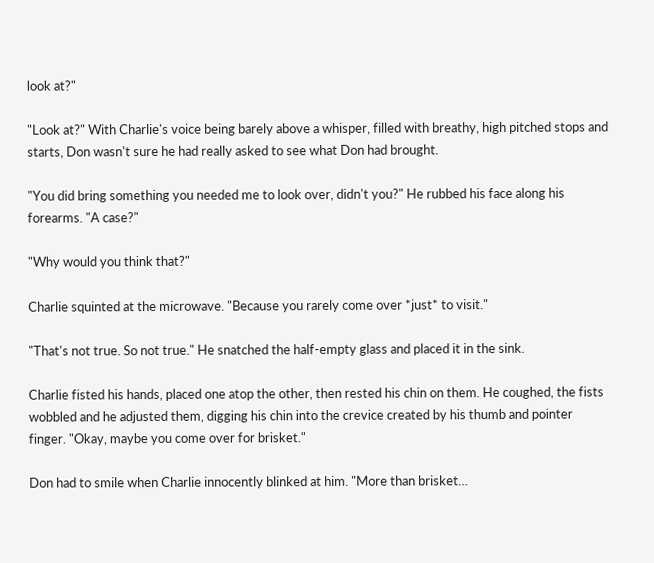look at?"

"Look at?" With Charlie's voice being barely above a whisper, filled with breathy, high pitched stops and starts, Don wasn't sure he had really asked to see what Don had brought.

"You did bring something you needed me to look over, didn't you?" He rubbed his face along his forearms. "A case?"

"Why would you think that?"

Charlie squinted at the microwave. "Because you rarely come over *just* to visit."

"That's not true. So not true." He snatched the half-empty glass and placed it in the sink.

Charlie fisted his hands, placed one atop the other, then rested his chin on them. He coughed, the fists wobbled and he adjusted them, digging his chin into the crevice created by his thumb and pointer finger. "Okay, maybe you come over for brisket."

Don had to smile when Charlie innocently blinked at him. "More than brisket…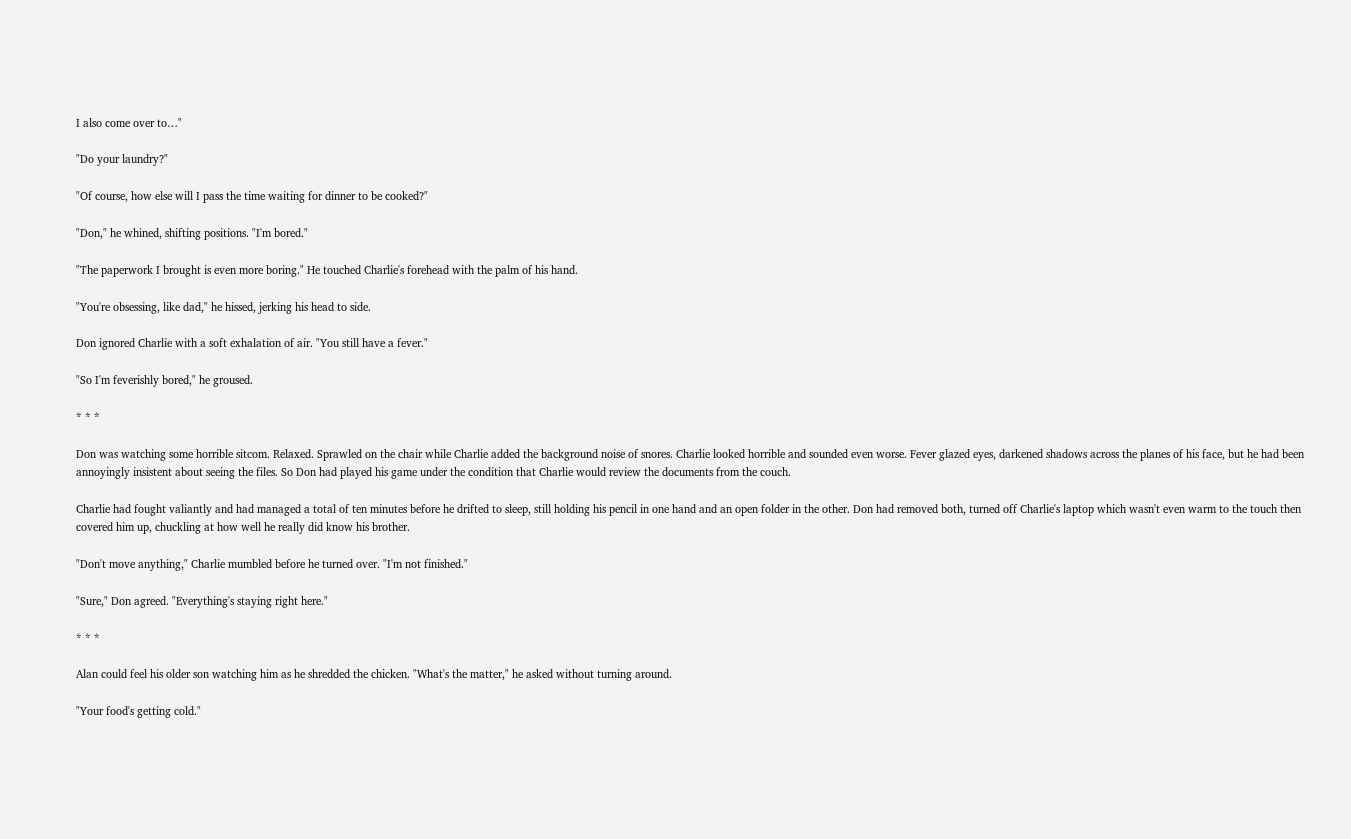I also come over to…"

"Do your laundry?"

"Of course, how else will I pass the time waiting for dinner to be cooked?"

"Don," he whined, shifting positions. "I'm bored."

"The paperwork I brought is even more boring." He touched Charlie's forehead with the palm of his hand.

"You're obsessing, like dad," he hissed, jerking his head to side.

Don ignored Charlie with a soft exhalation of air. "You still have a fever."

"So I'm feverishly bored," he groused.

* * *

Don was watching some horrible sitcom. Relaxed. Sprawled on the chair while Charlie added the background noise of snores. Charlie looked horrible and sounded even worse. Fever glazed eyes, darkened shadows across the planes of his face, but he had been annoyingly insistent about seeing the files. So Don had played his game under the condition that Charlie would review the documents from the couch.

Charlie had fought valiantly and had managed a total of ten minutes before he drifted to sleep, still holding his pencil in one hand and an open folder in the other. Don had removed both, turned off Charlie's laptop which wasn't even warm to the touch then covered him up, chuckling at how well he really did know his brother.

"Don't move anything," Charlie mumbled before he turned over. "I'm not finished."

"Sure," Don agreed. "Everything's staying right here."

* * *

Alan could feel his older son watching him as he shredded the chicken. "What's the matter," he asked without turning around.

"Your food's getting cold."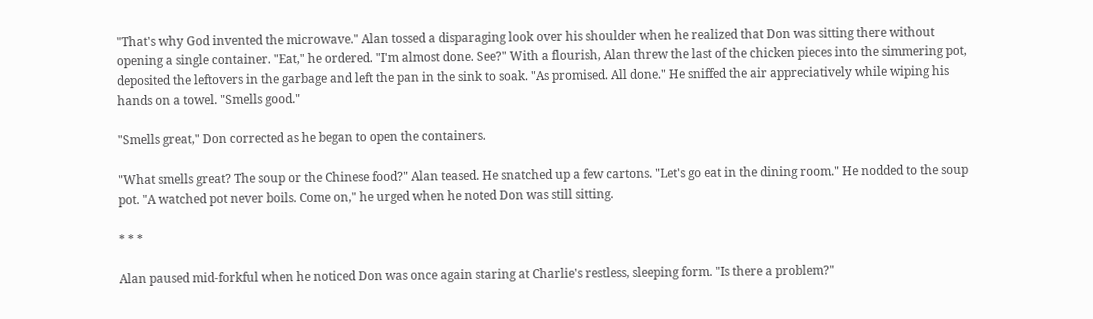"That's why God invented the microwave." Alan tossed a disparaging look over his shoulder when he realized that Don was sitting there without opening a single container. "Eat," he ordered. "I'm almost done. See?" With a flourish, Alan threw the last of the chicken pieces into the simmering pot, deposited the leftovers in the garbage and left the pan in the sink to soak. "As promised. All done." He sniffed the air appreciatively while wiping his hands on a towel. "Smells good."

"Smells great," Don corrected as he began to open the containers.

"What smells great? The soup or the Chinese food?" Alan teased. He snatched up a few cartons. "Let's go eat in the dining room." He nodded to the soup pot. "A watched pot never boils. Come on," he urged when he noted Don was still sitting.

* * *

Alan paused mid-forkful when he noticed Don was once again staring at Charlie's restless, sleeping form. "Is there a problem?"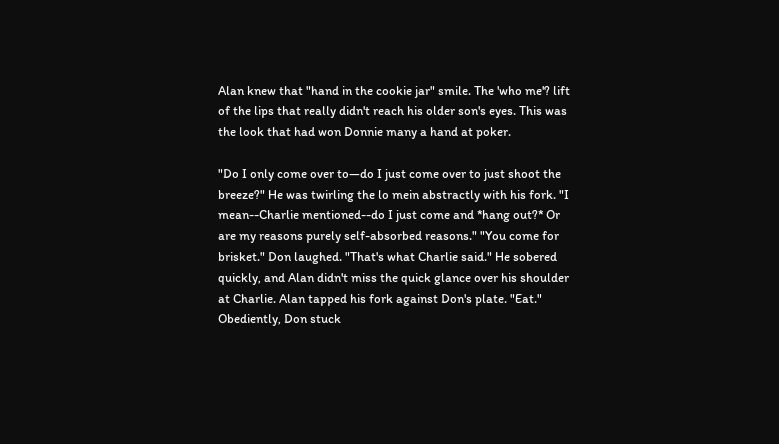Alan knew that "hand in the cookie jar" smile. The 'who me'? lift of the lips that really didn't reach his older son's eyes. This was the look that had won Donnie many a hand at poker.

"Do I only come over to—do I just come over to just shoot the breeze?" He was twirling the lo mein abstractly with his fork. "I mean--Charlie mentioned--do I just come and *hang out?* Or are my reasons purely self-absorbed reasons." "You come for brisket." Don laughed. "That's what Charlie said." He sobered quickly, and Alan didn't miss the quick glance over his shoulder at Charlie. Alan tapped his fork against Don's plate. "Eat." Obediently, Don stuck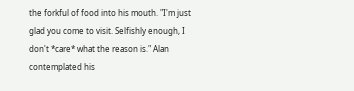the forkful of food into his mouth. "I'm just glad you come to visit. Selfishly enough, I don't *care* what the reason is." Alan contemplated his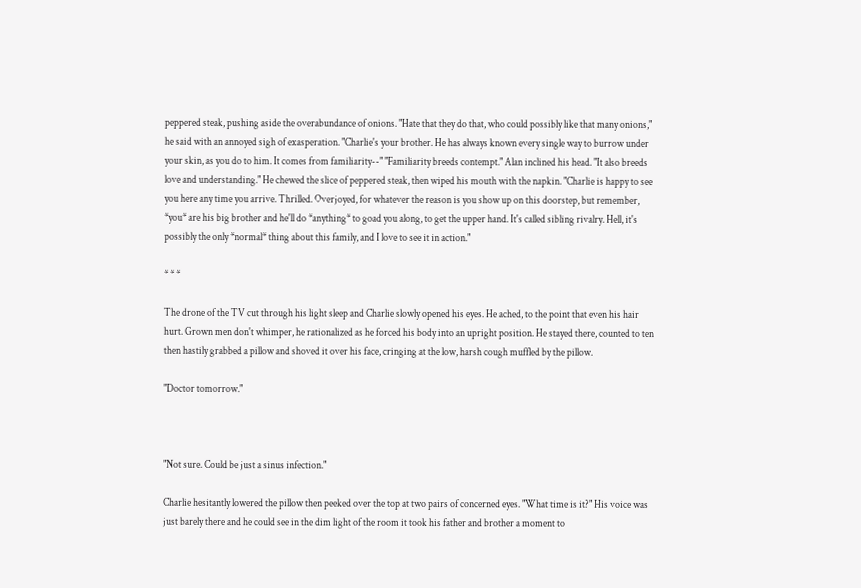peppered steak, pushing aside the overabundance of onions. "Hate that they do that, who could possibly like that many onions," he said with an annoyed sigh of exasperation. "Charlie's your brother. He has always known every single way to burrow under your skin, as you do to him. It comes from familiarity--" "Familiarity breeds contempt." Alan inclined his head. "It also breeds love and understanding." He chewed the slice of peppered steak, then wiped his mouth with the napkin. "Charlie is happy to see you here any time you arrive. Thrilled. Overjoyed, for whatever the reason is you show up on this doorstep, but remember, *you* are his big brother and he'll do *anything* to goad you along, to get the upper hand. It's called sibling rivalry. Hell, it's possibly the only *normal* thing about this family, and I love to see it in action."

* * *

The drone of the TV cut through his light sleep and Charlie slowly opened his eyes. He ached, to the point that even his hair hurt. Grown men don't whimper, he rationalized as he forced his body into an upright position. He stayed there, counted to ten then hastily grabbed a pillow and shoved it over his face, cringing at the low, harsh cough muffled by the pillow.

"Doctor tomorrow."



"Not sure. Could be just a sinus infection."

Charlie hesitantly lowered the pillow then peeked over the top at two pairs of concerned eyes. "What time is it?" His voice was just barely there and he could see in the dim light of the room it took his father and brother a moment to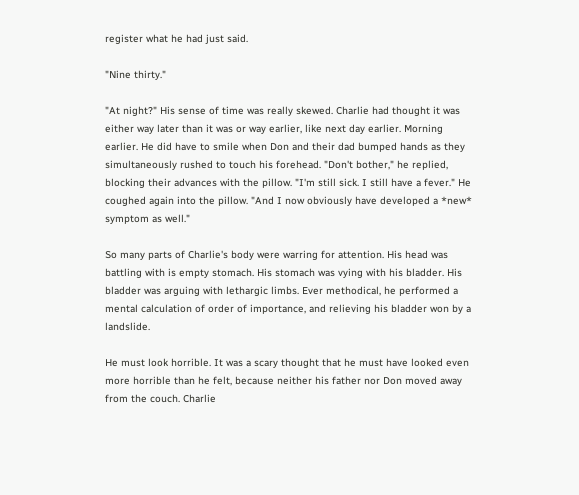register what he had just said.

"Nine thirty."

"At night?" His sense of time was really skewed. Charlie had thought it was either way later than it was or way earlier, like next day earlier. Morning earlier. He did have to smile when Don and their dad bumped hands as they simultaneously rushed to touch his forehead. "Don't bother," he replied, blocking their advances with the pillow. "I'm still sick. I still have a fever." He coughed again into the pillow. "And I now obviously have developed a *new* symptom as well."

So many parts of Charlie's body were warring for attention. His head was battling with is empty stomach. His stomach was vying with his bladder. His bladder was arguing with lethargic limbs. Ever methodical, he performed a mental calculation of order of importance, and relieving his bladder won by a landslide.

He must look horrible. It was a scary thought that he must have looked even more horrible than he felt, because neither his father nor Don moved away from the couch. Charlie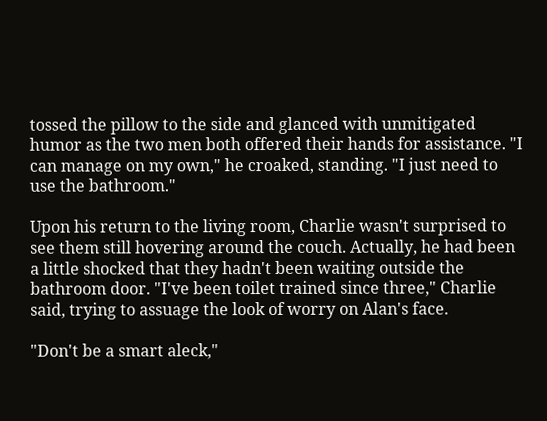tossed the pillow to the side and glanced with unmitigated humor as the two men both offered their hands for assistance. "I can manage on my own," he croaked, standing. "I just need to use the bathroom."

Upon his return to the living room, Charlie wasn't surprised to see them still hovering around the couch. Actually, he had been a little shocked that they hadn't been waiting outside the bathroom door. "I've been toilet trained since three," Charlie said, trying to assuage the look of worry on Alan's face.

"Don't be a smart aleck,"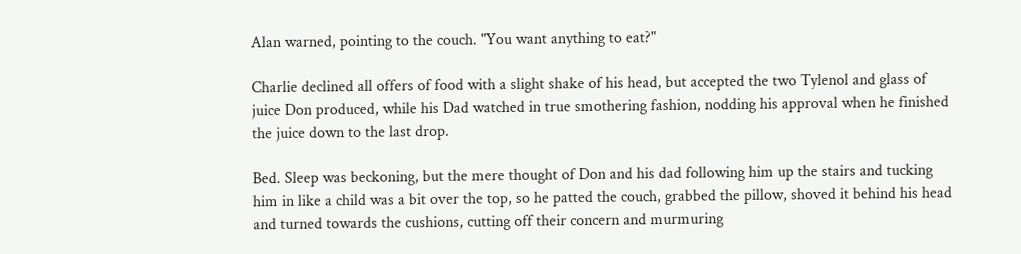Alan warned, pointing to the couch. "You want anything to eat?"

Charlie declined all offers of food with a slight shake of his head, but accepted the two Tylenol and glass of juice Don produced, while his Dad watched in true smothering fashion, nodding his approval when he finished the juice down to the last drop.

Bed. Sleep was beckoning, but the mere thought of Don and his dad following him up the stairs and tucking him in like a child was a bit over the top, so he patted the couch, grabbed the pillow, shoved it behind his head and turned towards the cushions, cutting off their concern and murmuring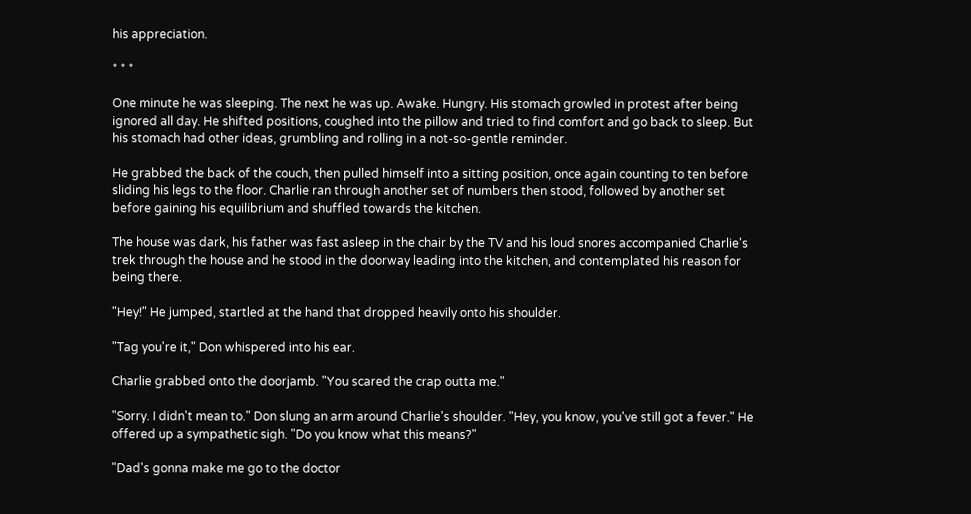his appreciation.

* * *

One minute he was sleeping. The next he was up. Awake. Hungry. His stomach growled in protest after being ignored all day. He shifted positions, coughed into the pillow and tried to find comfort and go back to sleep. But his stomach had other ideas, grumbling and rolling in a not-so-gentle reminder.

He grabbed the back of the couch, then pulled himself into a sitting position, once again counting to ten before sliding his legs to the floor. Charlie ran through another set of numbers then stood, followed by another set before gaining his equilibrium and shuffled towards the kitchen.

The house was dark, his father was fast asleep in the chair by the TV and his loud snores accompanied Charlie's trek through the house and he stood in the doorway leading into the kitchen, and contemplated his reason for being there.

"Hey!" He jumped, startled at the hand that dropped heavily onto his shoulder.

"Tag you're it," Don whispered into his ear.

Charlie grabbed onto the doorjamb. "You scared the crap outta me."

"Sorry. I didn't mean to." Don slung an arm around Charlie's shoulder. "Hey, you know, you've still got a fever." He offered up a sympathetic sigh. "Do you know what this means?"

"Dad's gonna make me go to the doctor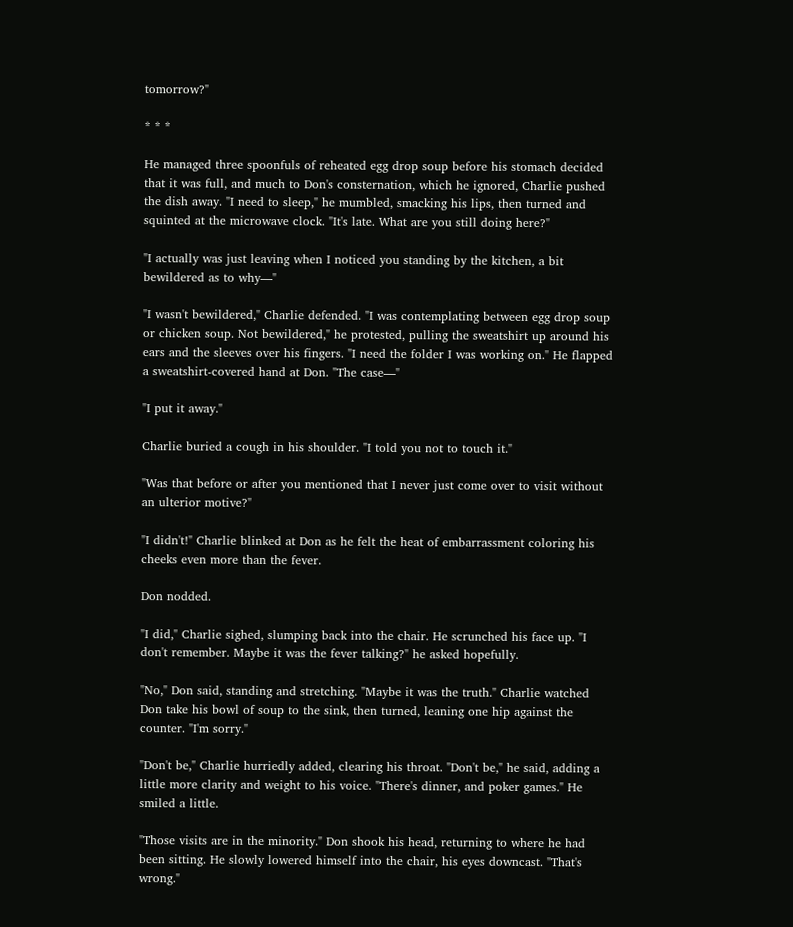tomorrow?"

* * *

He managed three spoonfuls of reheated egg drop soup before his stomach decided that it was full, and much to Don's consternation, which he ignored, Charlie pushed the dish away. "I need to sleep," he mumbled, smacking his lips, then turned and squinted at the microwave clock. "It's late. What are you still doing here?"

"I actually was just leaving when I noticed you standing by the kitchen, a bit bewildered as to why—"

"I wasn't bewildered," Charlie defended. "I was contemplating between egg drop soup or chicken soup. Not bewildered," he protested, pulling the sweatshirt up around his ears and the sleeves over his fingers. "I need the folder I was working on." He flapped a sweatshirt-covered hand at Don. "The case—"

"I put it away."

Charlie buried a cough in his shoulder. "I told you not to touch it."

"Was that before or after you mentioned that I never just come over to visit without an ulterior motive?"

"I didn't!" Charlie blinked at Don as he felt the heat of embarrassment coloring his cheeks even more than the fever.

Don nodded.

"I did," Charlie sighed, slumping back into the chair. He scrunched his face up. "I don't remember. Maybe it was the fever talking?" he asked hopefully.

"No," Don said, standing and stretching. "Maybe it was the truth." Charlie watched Don take his bowl of soup to the sink, then turned, leaning one hip against the counter. "I'm sorry."

"Don't be," Charlie hurriedly added, clearing his throat. "Don't be," he said, adding a little more clarity and weight to his voice. "There's dinner, and poker games." He smiled a little.

"Those visits are in the minority." Don shook his head, returning to where he had been sitting. He slowly lowered himself into the chair, his eyes downcast. "That's wrong."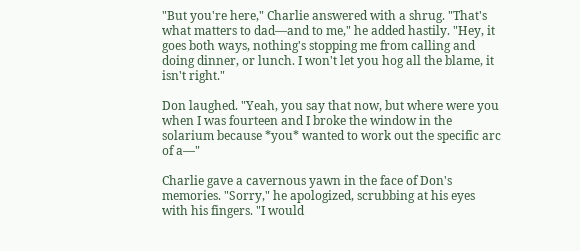"But you're here," Charlie answered with a shrug. "That's what matters to dad—and to me," he added hastily. "Hey, it goes both ways, nothing's stopping me from calling and doing dinner, or lunch. I won't let you hog all the blame, it isn't right."

Don laughed. "Yeah, you say that now, but where were you when I was fourteen and I broke the window in the solarium because *you* wanted to work out the specific arc of a—"

Charlie gave a cavernous yawn in the face of Don's memories. "Sorry," he apologized, scrubbing at his eyes with his fingers. "I would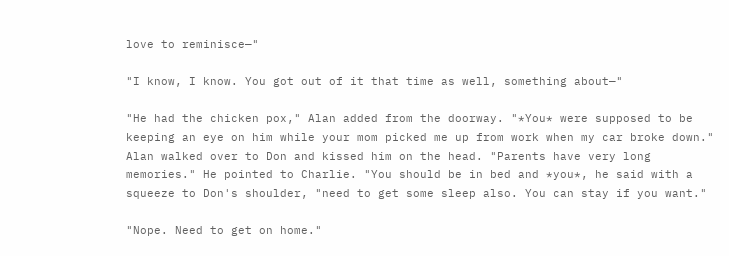love to reminisce—"

"I know, I know. You got out of it that time as well, something about—"

"He had the chicken pox," Alan added from the doorway. "*You* were supposed to be keeping an eye on him while your mom picked me up from work when my car broke down." Alan walked over to Don and kissed him on the head. "Parents have very long memories." He pointed to Charlie. "You should be in bed and *you*, he said with a squeeze to Don's shoulder, "need to get some sleep also. You can stay if you want."

"Nope. Need to get on home."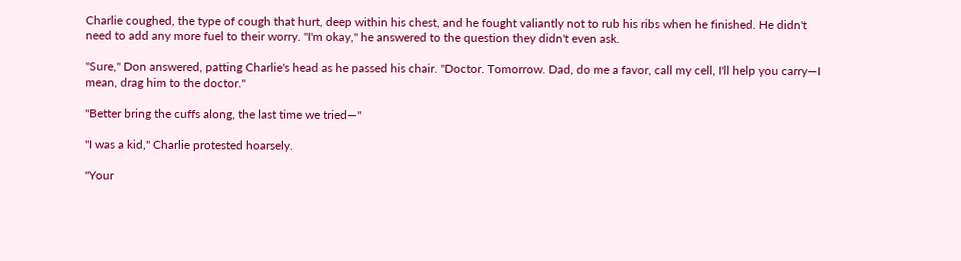Charlie coughed, the type of cough that hurt, deep within his chest, and he fought valiantly not to rub his ribs when he finished. He didn't need to add any more fuel to their worry. "I'm okay," he answered to the question they didn't even ask.

"Sure," Don answered, patting Charlie's head as he passed his chair. "Doctor. Tomorrow. Dad, do me a favor, call my cell, I'll help you carry—I mean, drag him to the doctor."

"Better bring the cuffs along, the last time we tried—"

"I was a kid," Charlie protested hoarsely.

"Your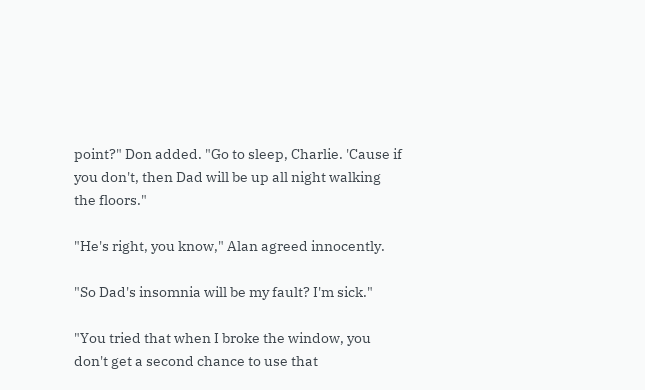point?" Don added. "Go to sleep, Charlie. 'Cause if you don't, then Dad will be up all night walking the floors."

"He's right, you know," Alan agreed innocently.

"So Dad's insomnia will be my fault? I'm sick."

"You tried that when I broke the window, you don't get a second chance to use that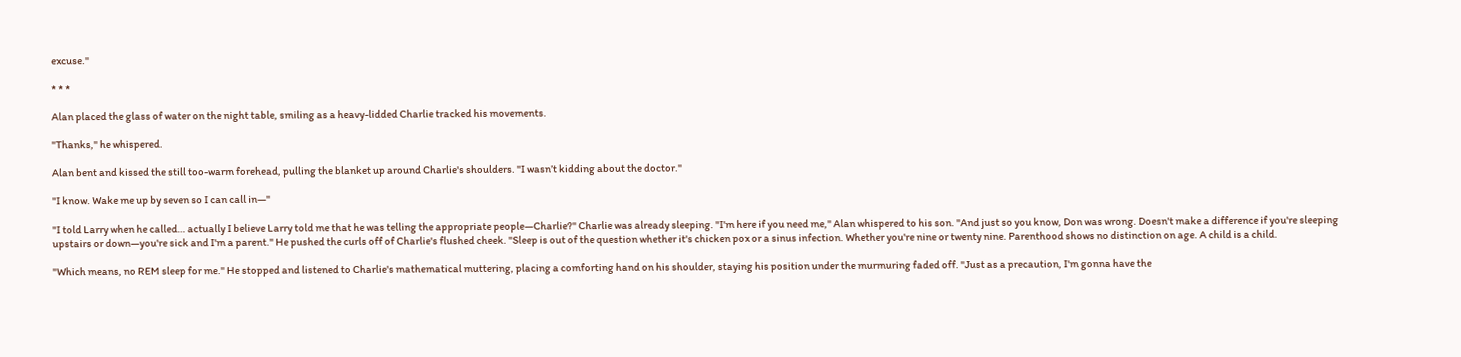excuse."

* * *

Alan placed the glass of water on the night table, smiling as a heavy-lidded Charlie tracked his movements.

"Thanks," he whispered.

Alan bent and kissed the still too-warm forehead, pulling the blanket up around Charlie's shoulders. "I wasn’t kidding about the doctor."

"I know. Wake me up by seven so I can call in—"

"I told Larry when he called… actually I believe Larry told me that he was telling the appropriate people—Charlie?" Charlie was already sleeping. "I'm here if you need me," Alan whispered to his son. "And just so you know, Don was wrong. Doesn't make a difference if you're sleeping upstairs or down—you're sick and I'm a parent." He pushed the curls off of Charlie's flushed cheek. "Sleep is out of the question whether it's chicken pox or a sinus infection. Whether you're nine or twenty nine. Parenthood shows no distinction on age. A child is a child.

"Which means, no REM sleep for me." He stopped and listened to Charlie's mathematical muttering, placing a comforting hand on his shoulder, staying his position under the murmuring faded off. "Just as a precaution, I'm gonna have the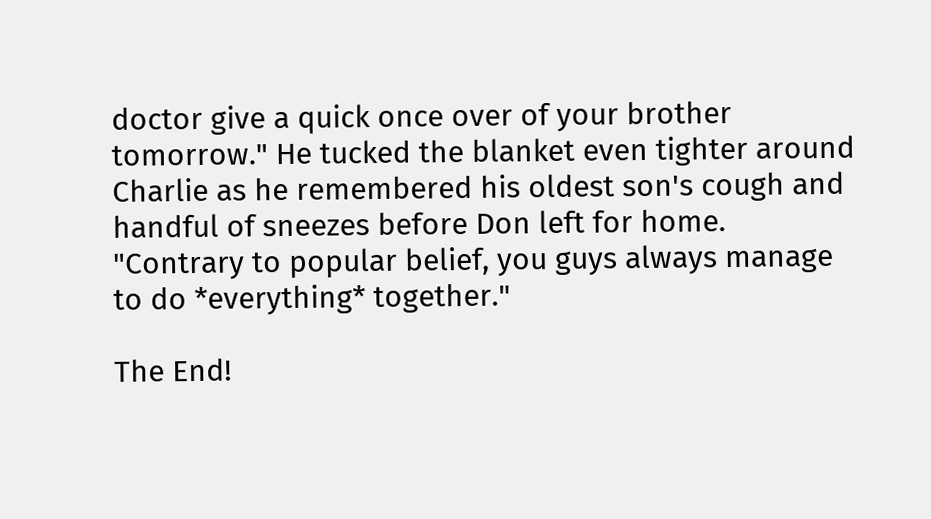doctor give a quick once over of your brother tomorrow." He tucked the blanket even tighter around Charlie as he remembered his oldest son's cough and handful of sneezes before Don left for home. "Contrary to popular belief, you guys always manage to do *everything* together."

The End!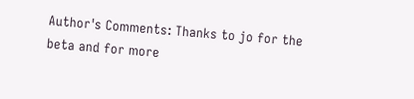Author's Comments: Thanks to jo for the beta and for more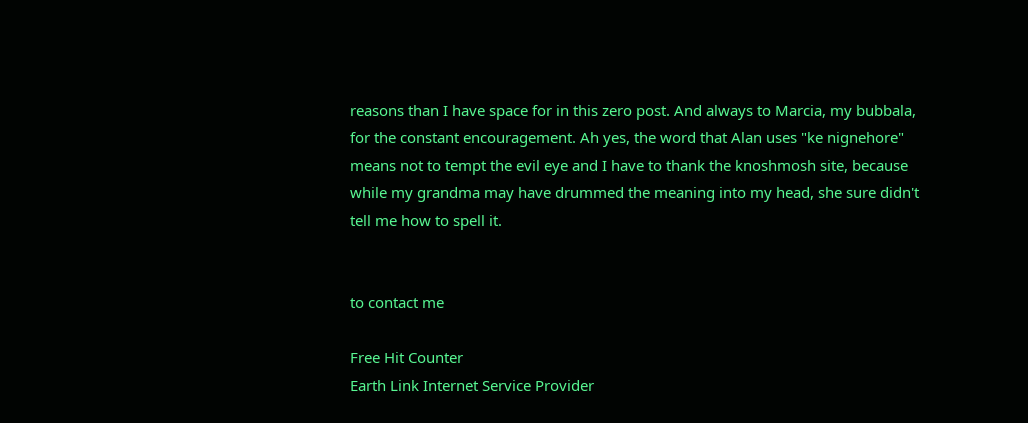reasons than I have space for in this zero post. And always to Marcia, my bubbala, for the constant encouragement. Ah yes, the word that Alan uses "ke nignehore" means not to tempt the evil eye and I have to thank the knoshmosh site, because while my grandma may have drummed the meaning into my head, she sure didn't tell me how to spell it.


to contact me

Free Hit Counter
Earth Link Internet Service Provider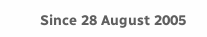Since 28 August 2005